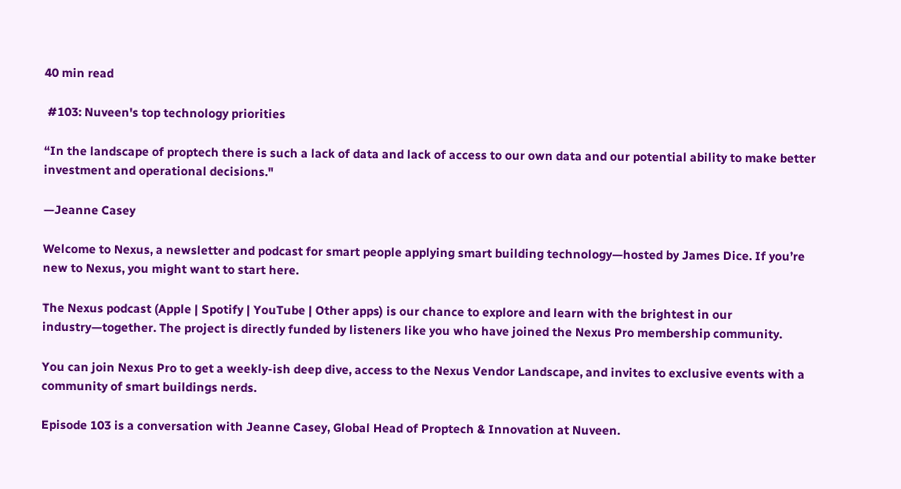40 min read

 #103: Nuveen's top technology priorities

“In the landscape of proptech there is such a lack of data and lack of access to our own data and our potential ability to make better investment and operational decisions."

—Jeanne Casey

Welcome to Nexus, a newsletter and podcast for smart people applying smart building technology—hosted by James Dice. If you’re new to Nexus, you might want to start here.

The Nexus podcast (Apple | Spotify | YouTube | Other apps) is our chance to explore and learn with the brightest in our industry—together. The project is directly funded by listeners like you who have joined the Nexus Pro membership community.

You can join Nexus Pro to get a weekly-ish deep dive, access to the Nexus Vendor Landscape, and invites to exclusive events with a community of smart buildings nerds.

Episode 103 is a conversation with Jeanne Casey, Global Head of Proptech & Innovation at Nuveen.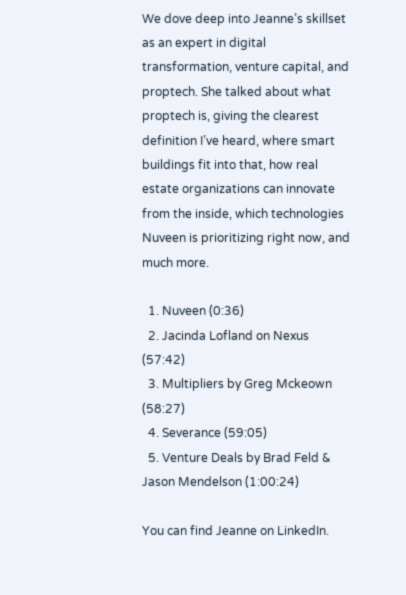We dove deep into Jeanne’s skillset as an expert in digital transformation, venture capital, and proptech. She talked about what proptech is, giving the clearest definition I’ve heard, where smart buildings fit into that, how real estate organizations can innovate from the inside, which technologies Nuveen is prioritizing right now, and much more.

  1. Nuveen (0:36)
  2. Jacinda Lofland on Nexus (57:42)
  3. Multipliers by Greg Mckeown (58:27)
  4. Severance (59:05)
  5. Venture Deals by Brad Feld & Jason Mendelson (1:00:24)

You can find Jeanne on LinkedIn.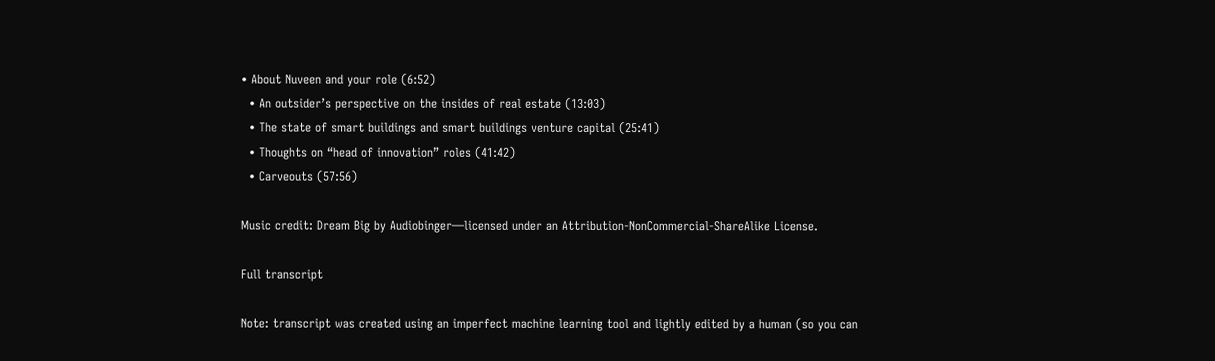• About Nuveen and your role (6:52)
  • An outsider’s perspective on the insides of real estate (13:03)
  • The state of smart buildings and smart buildings venture capital (25:41)
  • Thoughts on “head of innovation” roles (41:42)
  • Carveouts (57:56)

Music credit: Dream Big by Audiobinger—licensed under an Attribution-NonCommercial-ShareAlike License.

Full transcript

Note: transcript was created using an imperfect machine learning tool and lightly edited by a human (so you can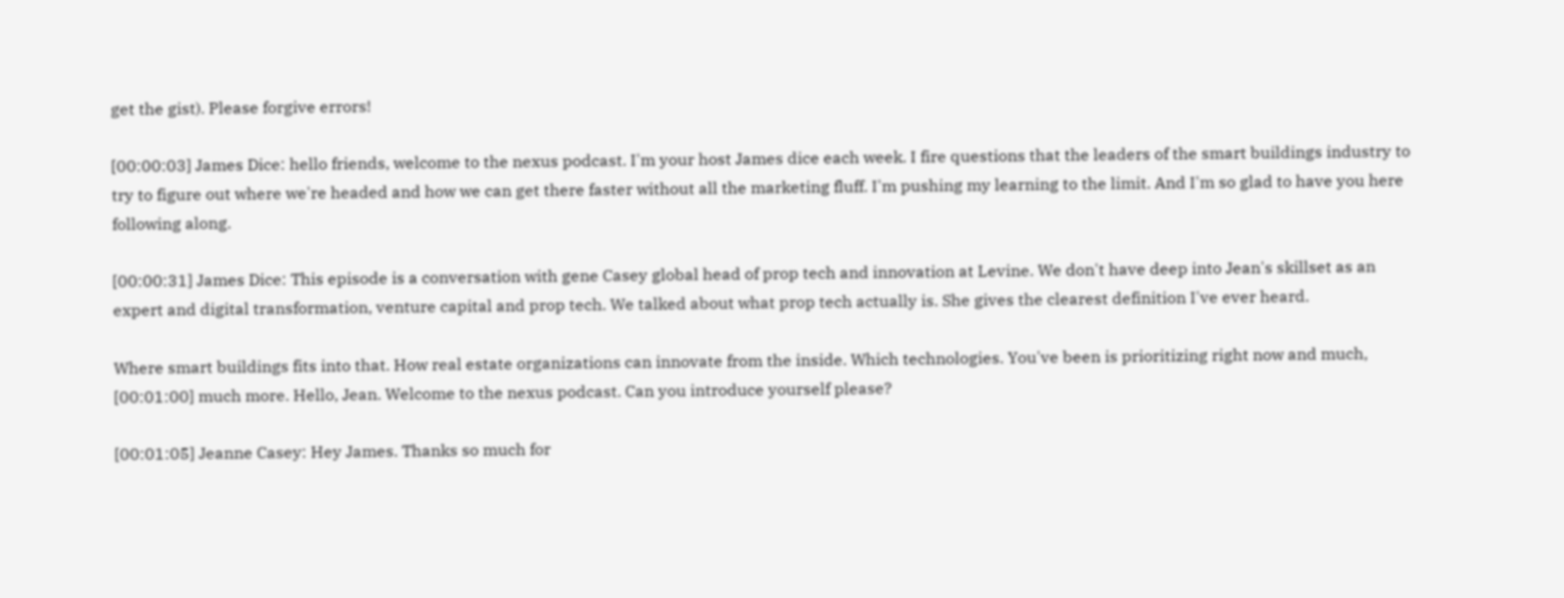get the gist). Please forgive errors!

[00:00:03] James Dice: hello friends, welcome to the nexus podcast. I'm your host James dice each week. I fire questions that the leaders of the smart buildings industry to try to figure out where we're headed and how we can get there faster without all the marketing fluff. I'm pushing my learning to the limit. And I'm so glad to have you here following along.

[00:00:31] James Dice: This episode is a conversation with gene Casey global head of prop tech and innovation at Levine. We don't have deep into Jean's skillset as an expert and digital transformation, venture capital and prop tech. We talked about what prop tech actually is. She gives the clearest definition I've ever heard.

Where smart buildings fits into that. How real estate organizations can innovate from the inside. Which technologies. You've been is prioritizing right now and much, [00:01:00] much more. Hello, Jean. Welcome to the nexus podcast. Can you introduce yourself please?

[00:01:05] Jeanne Casey: Hey James. Thanks so much for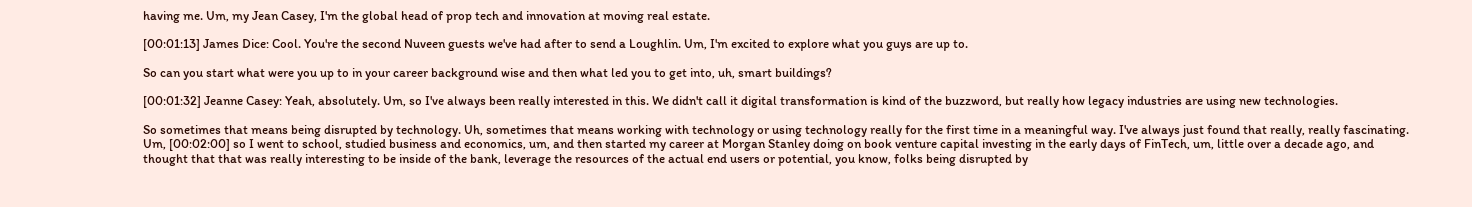having me. Um, my Jean Casey, I'm the global head of prop tech and innovation at moving real estate.

[00:01:13] James Dice: Cool. You're the second Nuveen guests we've had after to send a Loughlin. Um, I'm excited to explore what you guys are up to.

So can you start what were you up to in your career background wise and then what led you to get into, uh, smart buildings?

[00:01:32] Jeanne Casey: Yeah, absolutely. Um, so I've always been really interested in this. We didn't call it digital transformation is kind of the buzzword, but really how legacy industries are using new technologies.

So sometimes that means being disrupted by technology. Uh, sometimes that means working with technology or using technology really for the first time in a meaningful way. I've always just found that really, really fascinating. Um, [00:02:00] so I went to school, studied business and economics, um, and then started my career at Morgan Stanley doing on book venture capital investing in the early days of FinTech, um, little over a decade ago, and thought that that was really interesting to be inside of the bank, leverage the resources of the actual end users or potential, you know, folks being disrupted by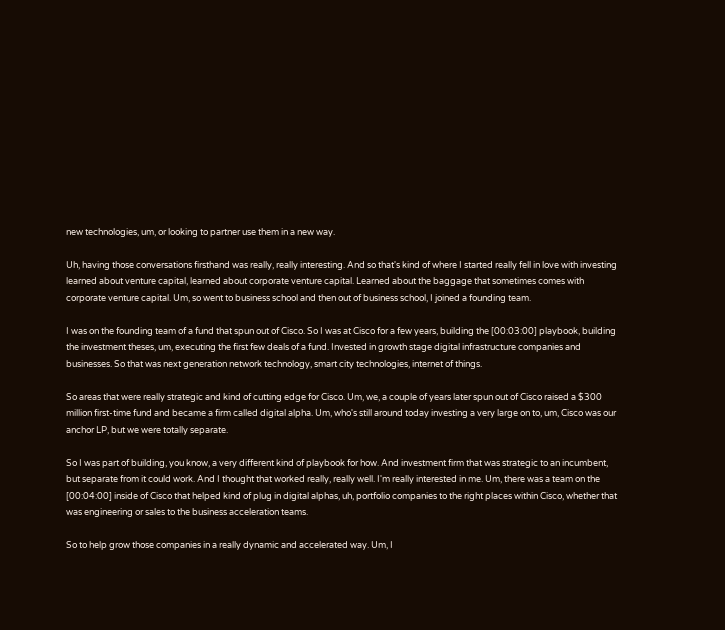new technologies, um, or looking to partner use them in a new way.

Uh, having those conversations firsthand was really, really interesting. And so that's kind of where I started really fell in love with investing learned about venture capital, learned about corporate venture capital. Learned about the baggage that sometimes comes with corporate venture capital. Um, so went to business school and then out of business school, I joined a founding team.

I was on the founding team of a fund that spun out of Cisco. So I was at Cisco for a few years, building the [00:03:00] playbook, building the investment theses, um, executing the first few deals of a fund. Invested in growth stage digital infrastructure companies and businesses. So that was next generation network technology, smart city technologies, internet of things.

So areas that were really strategic and kind of cutting edge for Cisco. Um, we, a couple of years later spun out of Cisco raised a $300 million first-time fund and became a firm called digital alpha. Um, who's still around today investing a very large on to, um, Cisco was our anchor LP, but we were totally separate.

So I was part of building, you know, a very different kind of playbook for how. And investment firm that was strategic to an incumbent, but separate from it could work. And I thought that worked really, really well. I'm really interested in me. Um, there was a team on the [00:04:00] inside of Cisco that helped kind of plug in digital alphas, uh, portfolio companies to the right places within Cisco, whether that was engineering or sales to the business acceleration teams.

So to help grow those companies in a really dynamic and accelerated way. Um, I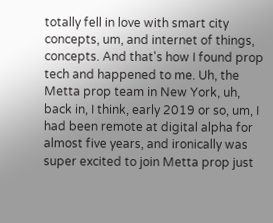totally fell in love with smart city concepts, um, and internet of things, concepts. And that's how I found prop tech and happened to me. Uh, the Metta prop team in New York, uh, back in, I think, early 2019 or so, um, I had been remote at digital alpha for almost five years, and ironically was super excited to join Metta prop just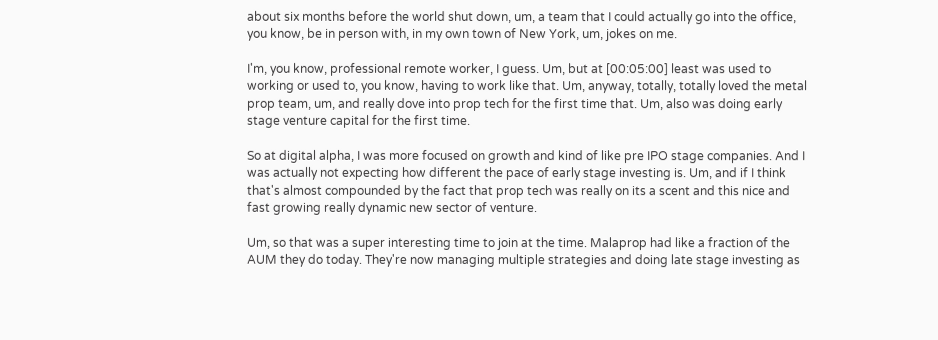about six months before the world shut down, um, a team that I could actually go into the office, you know, be in person with, in my own town of New York, um, jokes on me.

I'm, you know, professional remote worker, I guess. Um, but at [00:05:00] least was used to working or used to, you know, having to work like that. Um, anyway, totally, totally loved the metal prop team, um, and really dove into prop tech for the first time that. Um, also was doing early stage venture capital for the first time.

So at digital alpha, I was more focused on growth and kind of like pre IPO stage companies. And I was actually not expecting how different the pace of early stage investing is. Um, and if I think that's almost compounded by the fact that prop tech was really on its a scent and this nice and fast growing really dynamic new sector of venture.

Um, so that was a super interesting time to join at the time. Malaprop had like a fraction of the AUM they do today. They're now managing multiple strategies and doing late stage investing as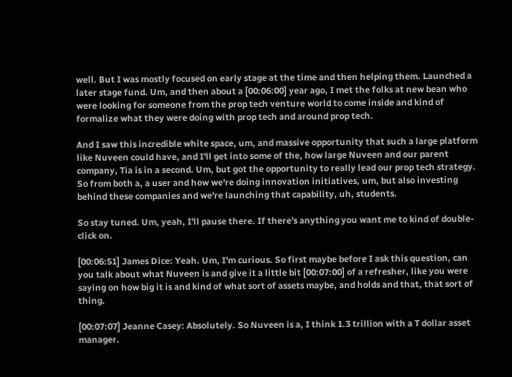well. But I was mostly focused on early stage at the time and then helping them. Launched a later stage fund. Um, and then about a [00:06:00] year ago, I met the folks at new bean who were looking for someone from the prop tech venture world to come inside and kind of formalize what they were doing with prop tech and around prop tech.

And I saw this incredible white space, um, and massive opportunity that such a large platform like Nuveen could have, and I'll get into some of the, how large Nuveen and our parent company, Tia is in a second. Um, but got the opportunity to really lead our prop tech strategy. So from both a, a user and how we're doing innovation initiatives, um, but also investing behind these companies and we're launching that capability, uh, students.

So stay tuned. Um, yeah, I'll pause there. If there's anything you want me to kind of double-click on.

[00:06:51] James Dice: Yeah. Um, I'm curious. So first maybe before I ask this question, can you talk about what Nuveen is and give it a little bit [00:07:00] of a refresher, like you were saying on how big it is and kind of what sort of assets maybe, and holds and that, that sort of thing.

[00:07:07] Jeanne Casey: Absolutely. So Nuveen is a, I think 1.3 trillion with a T dollar asset manager.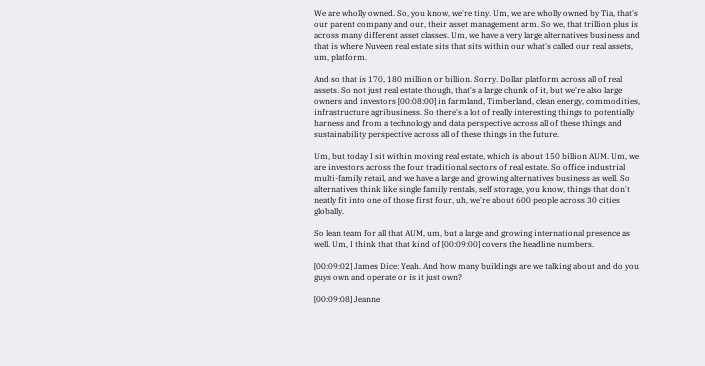We are wholly owned. So, you know, we're tiny. Um, we are wholly owned by Tia, that's our parent company and our, their asset management arm. So we, that trillion plus is across many different asset classes. Um, we have a very large alternatives business and that is where Nuveen real estate sits that sits within our what's called our real assets, um, platform.

And so that is 170, 180 million or billion. Sorry. Dollar platform across all of real assets. So not just real estate though, that's a large chunk of it, but we're also large owners and investors [00:08:00] in farmland, Timberland, clean energy, commodities, infrastructure agribusiness. So there's a lot of really interesting things to potentially harness and from a technology and data perspective across all of these things and sustainability perspective across all of these things in the future.

Um, but today I sit within moving real estate, which is about 150 billion AUM. Um, we are investors across the four traditional sectors of real estate. So office industrial multi-family retail, and we have a large and growing alternatives business as well. So alternatives think like single family rentals, self storage, you know, things that don't neatly fit into one of those first four, uh, we're about 600 people across 30 cities globally.

So lean team for all that AUM, um, but a large and growing international presence as well. Um, I think that that kind of [00:09:00] covers the headline numbers.

[00:09:02] James Dice: Yeah. And how many buildings are we talking about and do you guys own and operate or is it just own?

[00:09:08] Jeanne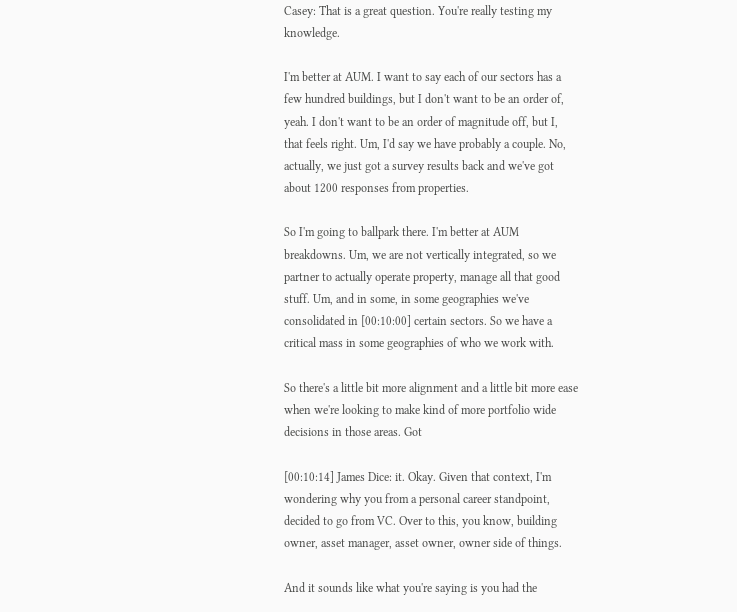Casey: That is a great question. You're really testing my knowledge.

I'm better at AUM. I want to say each of our sectors has a few hundred buildings, but I don't want to be an order of, yeah. I don't want to be an order of magnitude off, but I, that feels right. Um, I'd say we have probably a couple. No, actually, we just got a survey results back and we've got about 1200 responses from properties.

So I'm going to ballpark there. I'm better at AUM breakdowns. Um, we are not vertically integrated, so we partner to actually operate property, manage all that good stuff. Um, and in some, in some geographies we've consolidated in [00:10:00] certain sectors. So we have a critical mass in some geographies of who we work with.

So there's a little bit more alignment and a little bit more ease when we're looking to make kind of more portfolio wide decisions in those areas. Got

[00:10:14] James Dice: it. Okay. Given that context, I'm wondering why you from a personal career standpoint, decided to go from VC. Over to this, you know, building owner, asset manager, asset owner, owner side of things.

And it sounds like what you're saying is you had the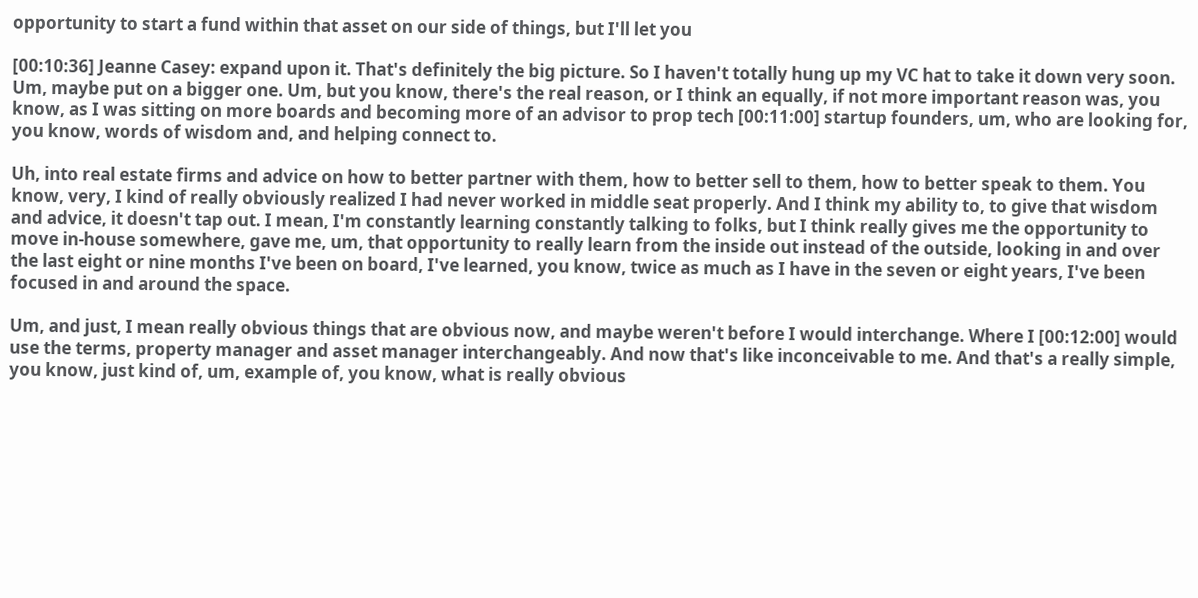opportunity to start a fund within that asset on our side of things, but I'll let you

[00:10:36] Jeanne Casey: expand upon it. That's definitely the big picture. So I haven't totally hung up my VC hat to take it down very soon. Um, maybe put on a bigger one. Um, but you know, there's the real reason, or I think an equally, if not more important reason was, you know, as I was sitting on more boards and becoming more of an advisor to prop tech [00:11:00] startup founders, um, who are looking for, you know, words of wisdom and, and helping connect to.

Uh, into real estate firms and advice on how to better partner with them, how to better sell to them, how to better speak to them. You know, very, I kind of really obviously realized I had never worked in middle seat properly. And I think my ability to, to give that wisdom and advice, it doesn't tap out. I mean, I'm constantly learning constantly talking to folks, but I think really gives me the opportunity to move in-house somewhere, gave me, um, that opportunity to really learn from the inside out instead of the outside, looking in and over the last eight or nine months I've been on board, I've learned, you know, twice as much as I have in the seven or eight years, I've been focused in and around the space.

Um, and just, I mean really obvious things that are obvious now, and maybe weren't before I would interchange. Where I [00:12:00] would use the terms, property manager and asset manager interchangeably. And now that's like inconceivable to me. And that's a really simple, you know, just kind of, um, example of, you know, what is really obvious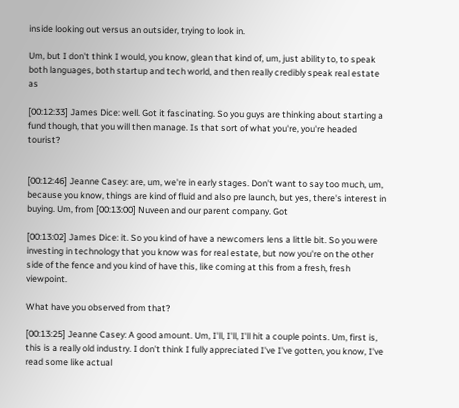inside looking out versus an outsider, trying to look in.

Um, but I don't think I would, you know, glean that kind of, um, just ability to, to speak both languages, both startup and tech world, and then really credibly speak real estate as

[00:12:33] James Dice: well. Got it fascinating. So you guys are thinking about starting a fund though, that you will then manage. Is that sort of what you're, you're headed tourist?


[00:12:46] Jeanne Casey: are, um, we're in early stages. Don't want to say too much, um, because you know, things are kind of fluid and also pre launch, but yes, there's interest in buying. Um, from [00:13:00] Nuveen and our parent company. Got

[00:13:02] James Dice: it. So you kind of have a newcomers lens a little bit. So you were investing in technology that you know was for real estate, but now you're on the other side of the fence and you kind of have this, like coming at this from a fresh, fresh viewpoint.

What have you observed from that?

[00:13:25] Jeanne Casey: A good amount. Um, I'll, I'll, I'll hit a couple points. Um, first is, this is a really old industry. I don't think I fully appreciated I've I've gotten, you know, I've read some like actual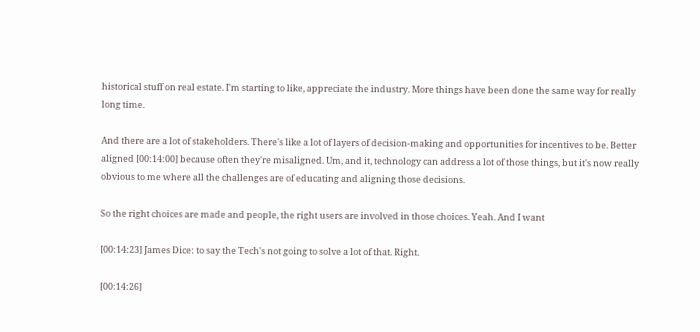historical stuff on real estate. I'm starting to like, appreciate the industry. More things have been done the same way for really long time.

And there are a lot of stakeholders. There's like a lot of layers of decision-making and opportunities for incentives to be. Better aligned [00:14:00] because often they're misaligned. Um, and it, technology can address a lot of those things, but it's now really obvious to me where all the challenges are of educating and aligning those decisions.

So the right choices are made and people, the right users are involved in those choices. Yeah. And I want

[00:14:23] James Dice: to say the Tech's not going to solve a lot of that. Right.

[00:14:26]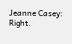Jeanne Casey: Right.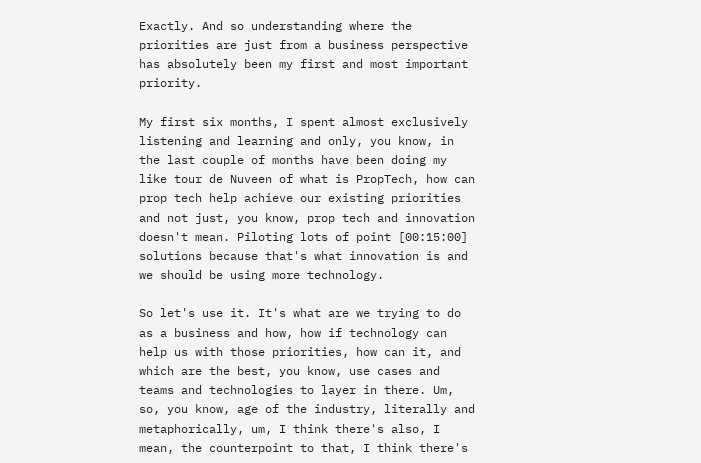Exactly. And so understanding where the priorities are just from a business perspective has absolutely been my first and most important priority.

My first six months, I spent almost exclusively listening and learning and only, you know, in the last couple of months have been doing my like tour de Nuveen of what is PropTech, how can prop tech help achieve our existing priorities and not just, you know, prop tech and innovation doesn't mean. Piloting lots of point [00:15:00] solutions because that's what innovation is and we should be using more technology.

So let's use it. It's what are we trying to do as a business and how, how if technology can help us with those priorities, how can it, and which are the best, you know, use cases and teams and technologies to layer in there. Um, so, you know, age of the industry, literally and metaphorically, um, I think there's also, I mean, the counterpoint to that, I think there's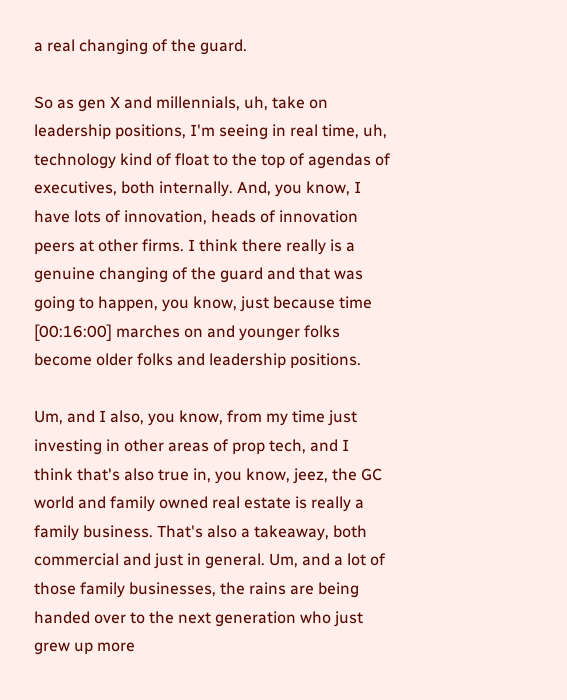a real changing of the guard.

So as gen X and millennials, uh, take on leadership positions, I'm seeing in real time, uh, technology kind of float to the top of agendas of executives, both internally. And, you know, I have lots of innovation, heads of innovation peers at other firms. I think there really is a genuine changing of the guard and that was going to happen, you know, just because time [00:16:00] marches on and younger folks become older folks and leadership positions.

Um, and I also, you know, from my time just investing in other areas of prop tech, and I think that's also true in, you know, jeez, the GC world and family owned real estate is really a family business. That's also a takeaway, both commercial and just in general. Um, and a lot of those family businesses, the rains are being handed over to the next generation who just grew up more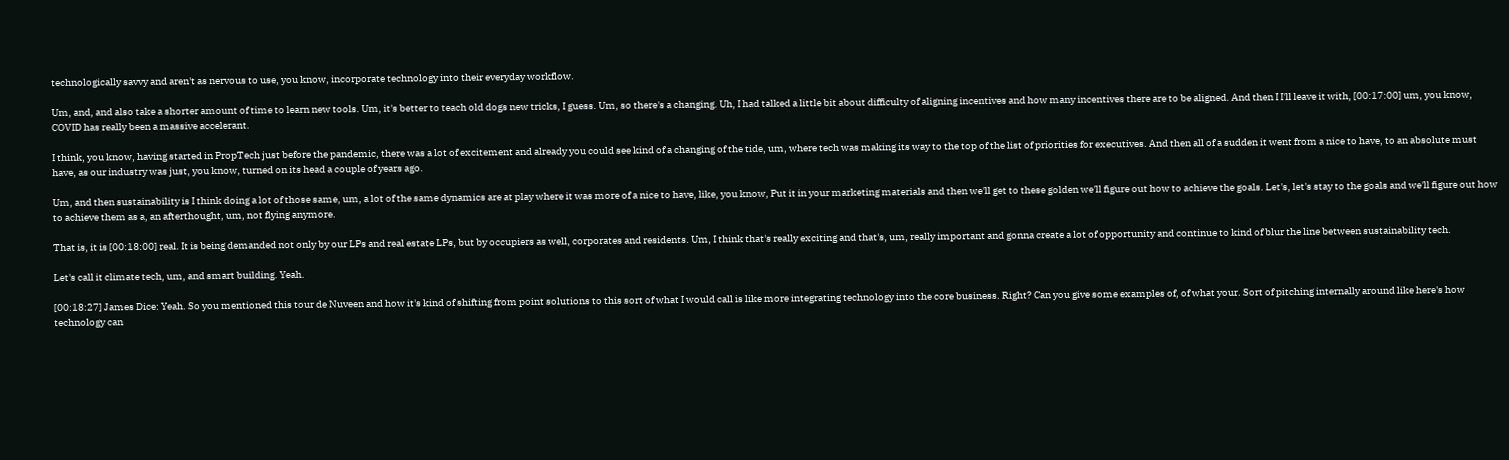technologically savvy and aren't as nervous to use, you know, incorporate technology into their everyday workflow.

Um, and, and also take a shorter amount of time to learn new tools. Um, it's better to teach old dogs new tricks, I guess. Um, so there's a changing. Uh, I had talked a little bit about difficulty of aligning incentives and how many incentives there are to be aligned. And then I I'll leave it with, [00:17:00] um, you know, COVID has really been a massive accelerant.

I think, you know, having started in PropTech just before the pandemic, there was a lot of excitement and already you could see kind of a changing of the tide, um, where tech was making its way to the top of the list of priorities for executives. And then all of a sudden it went from a nice to have, to an absolute must have, as our industry was just, you know, turned on its head a couple of years ago.

Um, and then sustainability is I think doing a lot of those same, um, a lot of the same dynamics are at play where it was more of a nice to have, like, you know, Put it in your marketing materials and then we'll get to these golden we'll figure out how to achieve the goals. Let's, let's stay to the goals and we'll figure out how to achieve them as a, an afterthought, um, not flying anymore.

That is, it is [00:18:00] real. It is being demanded not only by our LPs and real estate LPs, but by occupiers as well, corporates and residents. Um, I think that's really exciting and that's, um, really important and gonna create a lot of opportunity and continue to kind of blur the line between sustainability tech.

Let's call it climate tech, um, and smart building. Yeah.

[00:18:27] James Dice: Yeah. So you mentioned this tour de Nuveen and how it's kind of shifting from point solutions to this sort of what I would call is like more integrating technology into the core business. Right? Can you give some examples of, of what your. Sort of pitching internally around like here's how technology can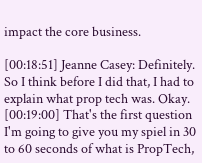impact the core business.

[00:18:51] Jeanne Casey: Definitely. So I think before I did that, I had to explain what prop tech was. Okay. [00:19:00] That's the first question I'm going to give you my spiel in 30 to 60 seconds of what is PropTech,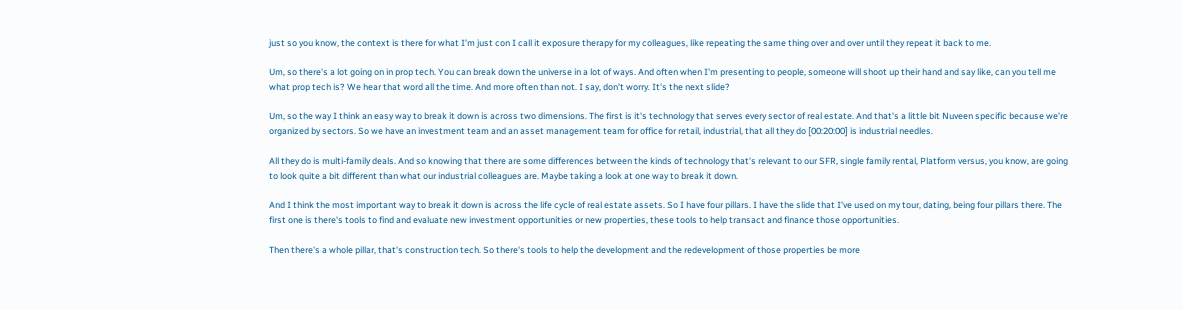just so you know, the context is there for what I'm just con I call it exposure therapy for my colleagues, like repeating the same thing over and over until they repeat it back to me.

Um, so there's a lot going on in prop tech. You can break down the universe in a lot of ways. And often when I'm presenting to people, someone will shoot up their hand and say like, can you tell me what prop tech is? We hear that word all the time. And more often than not. I say, don't worry. It's the next slide?

Um, so the way I think an easy way to break it down is across two dimensions. The first is it's technology that serves every sector of real estate. And that's a little bit Nuveen specific because we're organized by sectors. So we have an investment team and an asset management team for office for retail, industrial, that all they do [00:20:00] is industrial needles.

All they do is multi-family deals. And so knowing that there are some differences between the kinds of technology that's relevant to our SFR, single family rental, Platform versus, you know, are going to look quite a bit different than what our industrial colleagues are. Maybe taking a look at one way to break it down.

And I think the most important way to break it down is across the life cycle of real estate assets. So I have four pillars. I have the slide that I've used on my tour, dating, being four pillars there. The first one is there's tools to find and evaluate new investment opportunities or new properties, these tools to help transact and finance those opportunities.

Then there's a whole pillar, that's construction tech. So there's tools to help the development and the redevelopment of those properties be more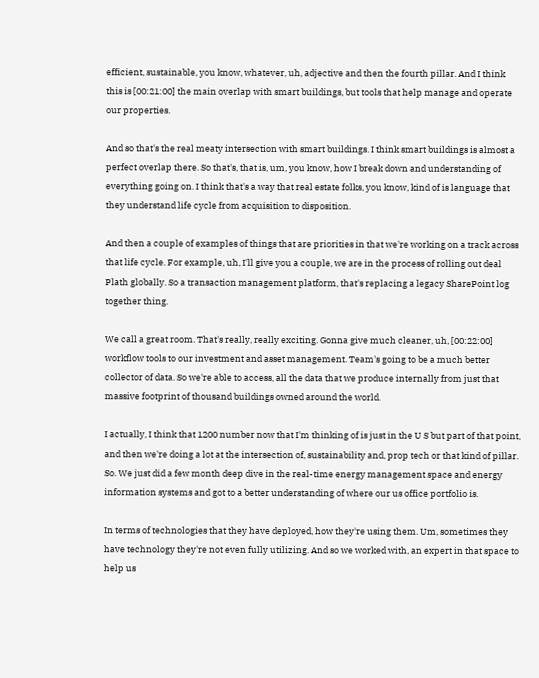efficient, sustainable, you know, whatever, uh, adjective and then the fourth pillar. And I think this is [00:21:00] the main overlap with smart buildings, but tools that help manage and operate our properties.

And so that's the real meaty intersection with smart buildings. I think smart buildings is almost a perfect overlap there. So that's, that is, um, you know, how I break down and understanding of everything going on. I think that's a way that real estate folks, you know, kind of is language that they understand life cycle from acquisition to disposition.

And then a couple of examples of things that are priorities in that we're working on a track across that life cycle. For example, uh, I'll give you a couple, we are in the process of rolling out deal Plath globally. So a transaction management platform, that's replacing a legacy SharePoint log together thing.

We call a great room. That's really, really exciting. Gonna give much cleaner, uh, [00:22:00] workflow tools to our investment and asset management. Team's going to be a much better collector of data. So we're able to access, all the data that we produce internally from just that massive footprint of thousand buildings owned around the world.

I actually, I think that 1200 number now that I'm thinking of is just in the U S but part of that point, and then we're doing a lot at the intersection of, sustainability and, prop tech or that kind of pillar. So. We just did a few month deep dive in the real-time energy management space and energy information systems and got to a better understanding of where our us office portfolio is.

In terms of technologies that they have deployed, how they're using them. Um, sometimes they have technology they're not even fully utilizing. And so we worked with, an expert in that space to help us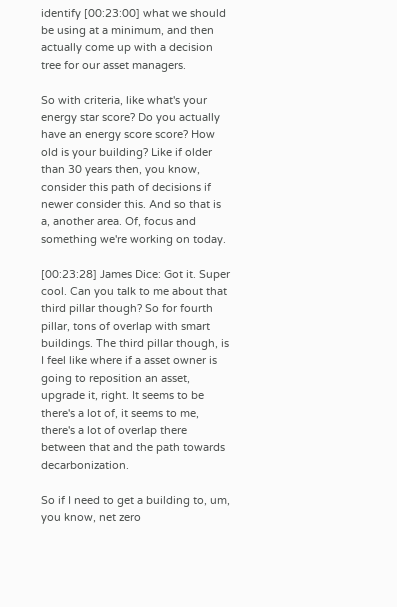identify [00:23:00] what we should be using at a minimum, and then actually come up with a decision tree for our asset managers.

So with criteria, like what's your energy star score? Do you actually have an energy score score? How old is your building? Like if older than 30 years then, you know, consider this path of decisions if newer consider this. And so that is a, another area. Of, focus and something we're working on today.

[00:23:28] James Dice: Got it. Super cool. Can you talk to me about that third pillar though? So for fourth pillar, tons of overlap with smart buildings. The third pillar though, is I feel like where if a asset owner is going to reposition an asset, upgrade it, right. It seems to be there's a lot of, it seems to me, there's a lot of overlap there between that and the path towards decarbonization.

So if I need to get a building to, um, you know, net zero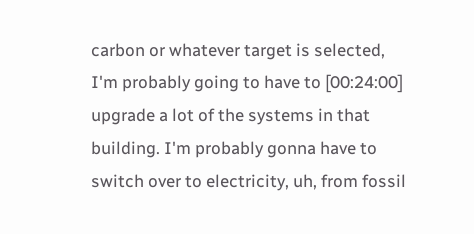carbon or whatever target is selected, I'm probably going to have to [00:24:00] upgrade a lot of the systems in that building. I'm probably gonna have to switch over to electricity, uh, from fossil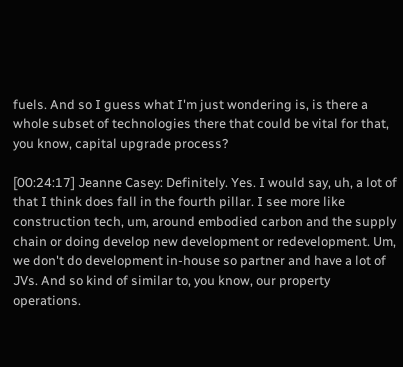fuels. And so I guess what I'm just wondering is, is there a whole subset of technologies there that could be vital for that, you know, capital upgrade process?

[00:24:17] Jeanne Casey: Definitely. Yes. I would say, uh, a lot of that I think does fall in the fourth pillar. I see more like construction tech, um, around embodied carbon and the supply chain or doing develop new development or redevelopment. Um, we don't do development in-house so partner and have a lot of JVs. And so kind of similar to, you know, our property operations.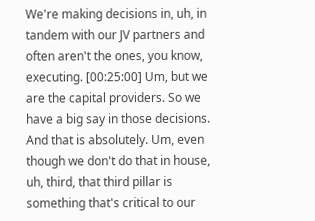We're making decisions in, uh, in tandem with our JV partners and often aren't the ones, you know, executing. [00:25:00] Um, but we are the capital providers. So we have a big say in those decisions. And that is absolutely. Um, even though we don't do that in house, uh, third, that third pillar is something that's critical to our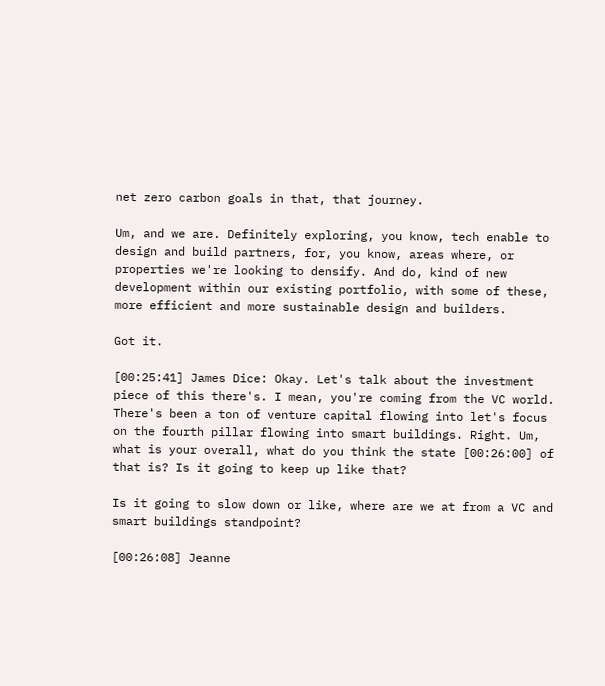net zero carbon goals in that, that journey.

Um, and we are. Definitely exploring, you know, tech enable to design and build partners, for, you know, areas where, or properties we're looking to densify. And do, kind of new development within our existing portfolio, with some of these, more efficient and more sustainable design and builders.

Got it.

[00:25:41] James Dice: Okay. Let's talk about the investment piece of this there's. I mean, you're coming from the VC world. There's been a ton of venture capital flowing into let's focus on the fourth pillar flowing into smart buildings. Right. Um, what is your overall, what do you think the state [00:26:00] of that is? Is it going to keep up like that?

Is it going to slow down or like, where are we at from a VC and smart buildings standpoint?

[00:26:08] Jeanne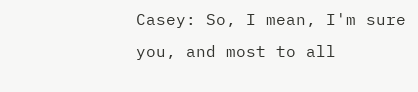Casey: So, I mean, I'm sure you, and most to all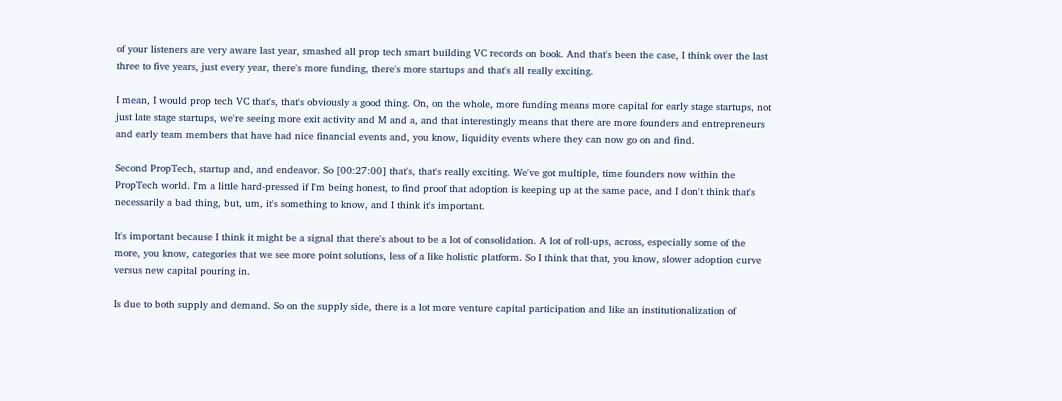of your listeners are very aware last year, smashed all prop tech smart building VC records on book. And that's been the case, I think over the last three to five years, just every year, there's more funding, there's more startups and that's all really exciting.

I mean, I would prop tech VC that's, that's obviously a good thing. On, on the whole, more funding means more capital for early stage startups, not just late stage startups, we're seeing more exit activity and M and a, and that interestingly means that there are more founders and entrepreneurs and early team members that have had nice financial events and, you know, liquidity events where they can now go on and find.

Second PropTech, startup and, and endeavor. So [00:27:00] that's, that's really exciting. We've got multiple, time founders now within the PropTech world. I'm a little hard-pressed if I'm being honest, to find proof that adoption is keeping up at the same pace, and I don't think that's necessarily a bad thing, but, um, it's something to know, and I think it's important.

It's important because I think it might be a signal that there's about to be a lot of consolidation. A lot of roll-ups, across, especially some of the more, you know, categories that we see more point solutions, less of a like holistic platform. So I think that that, you know, slower adoption curve versus new capital pouring in.

Is due to both supply and demand. So on the supply side, there is a lot more venture capital participation and like an institutionalization of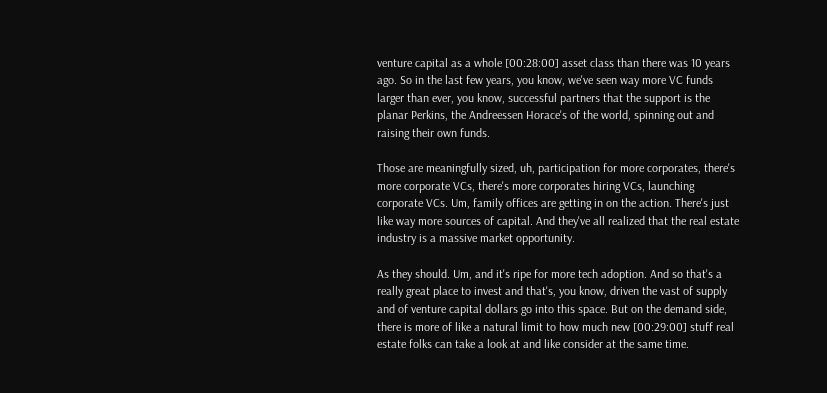venture capital as a whole [00:28:00] asset class than there was 10 years ago. So in the last few years, you know, we've seen way more VC funds larger than ever, you know, successful partners that the support is the planar Perkins, the Andreessen Horace's of the world, spinning out and raising their own funds.

Those are meaningfully sized, uh, participation for more corporates, there's more corporate VCs, there's more corporates hiring VCs, launching corporate VCs. Um, family offices are getting in on the action. There's just like way more sources of capital. And they've all realized that the real estate industry is a massive market opportunity.

As they should. Um, and it's ripe for more tech adoption. And so that's a really great place to invest and that's, you know, driven the vast of supply and of venture capital dollars go into this space. But on the demand side, there is more of like a natural limit to how much new [00:29:00] stuff real estate folks can take a look at and like consider at the same time.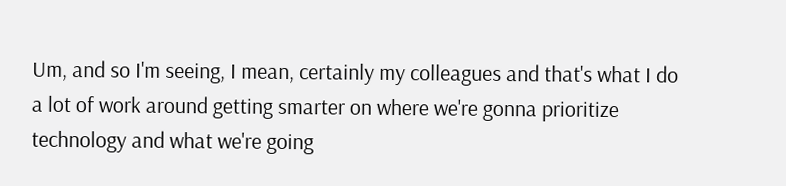Um, and so I'm seeing, I mean, certainly my colleagues and that's what I do a lot of work around getting smarter on where we're gonna prioritize technology and what we're going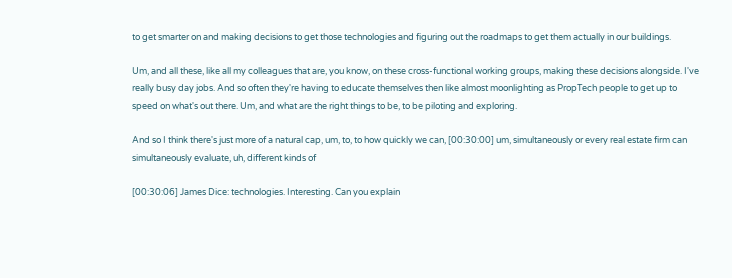to get smarter on and making decisions to get those technologies and figuring out the roadmaps to get them actually in our buildings.

Um, and all these, like all my colleagues that are, you know, on these cross-functional working groups, making these decisions alongside. I've really busy day jobs. And so often they're having to educate themselves then like almost moonlighting as PropTech people to get up to speed on what's out there. Um, and what are the right things to be, to be piloting and exploring.

And so I think there's just more of a natural cap, um, to, to how quickly we can, [00:30:00] um, simultaneously or every real estate firm can simultaneously evaluate, uh, different kinds of

[00:30:06] James Dice: technologies. Interesting. Can you explain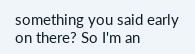something you said early on there? So I'm an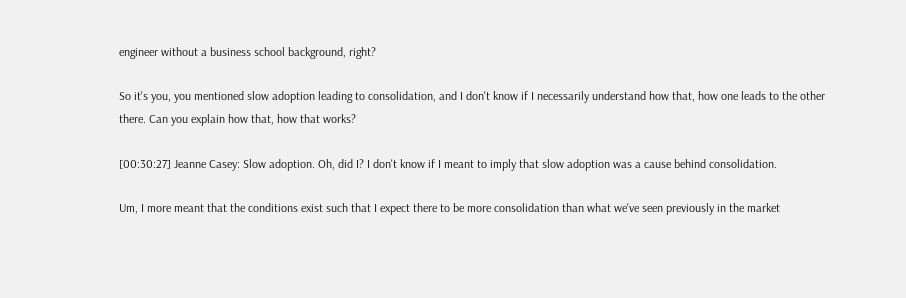engineer without a business school background, right?

So it's you, you mentioned slow adoption leading to consolidation, and I don't know if I necessarily understand how that, how one leads to the other there. Can you explain how that, how that works?

[00:30:27] Jeanne Casey: Slow adoption. Oh, did I? I don't know if I meant to imply that slow adoption was a cause behind consolidation.

Um, I more meant that the conditions exist such that I expect there to be more consolidation than what we've seen previously in the market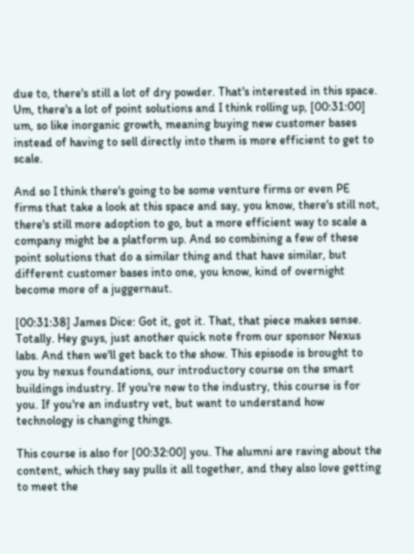due to, there's still a lot of dry powder. That's interested in this space. Um, there's a lot of point solutions and I think rolling up, [00:31:00] um, so like inorganic growth, meaning buying new customer bases instead of having to sell directly into them is more efficient to get to scale.

And so I think there's going to be some venture firms or even PE firms that take a look at this space and say, you know, there's still not, there's still more adoption to go, but a more efficient way to scale a company might be a platform up. And so combining a few of these point solutions that do a similar thing and that have similar, but different customer bases into one, you know, kind of overnight become more of a juggernaut.

[00:31:38] James Dice: Got it, got it. That, that piece makes sense. Totally. Hey guys, just another quick note from our sponsor Nexus labs. And then we'll get back to the show. This episode is brought to you by nexus foundations, our introductory course on the smart buildings industry. If you're new to the industry, this course is for you. If you're an industry vet, but want to understand how technology is changing things.

This course is also for [00:32:00] you. The alumni are raving about the content, which they say pulls it all together, and they also love getting to meet the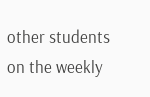other students on the weekly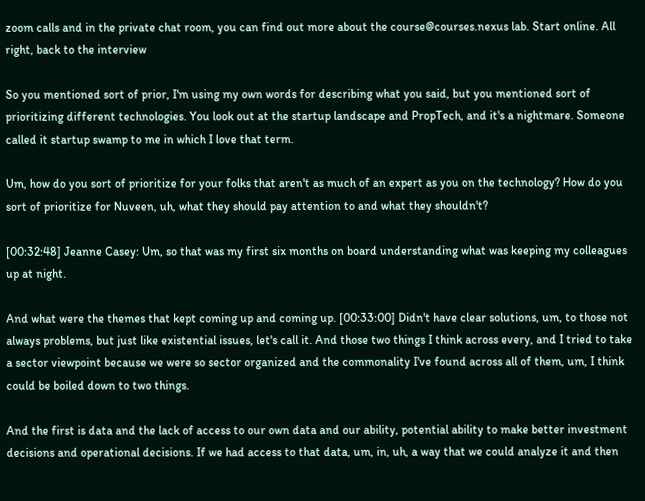zoom calls and in the private chat room, you can find out more about the course@courses.nexus lab. Start online. All right, back to the interview

So you mentioned sort of prior, I'm using my own words for describing what you said, but you mentioned sort of prioritizing different technologies. You look out at the startup landscape and PropTech, and it's a nightmare. Someone called it startup swamp to me in which I love that term.

Um, how do you sort of prioritize for your folks that aren't as much of an expert as you on the technology? How do you sort of prioritize for Nuveen, uh, what they should pay attention to and what they shouldn't?

[00:32:48] Jeanne Casey: Um, so that was my first six months on board understanding what was keeping my colleagues up at night.

And what were the themes that kept coming up and coming up. [00:33:00] Didn't have clear solutions, um, to those not always problems, but just like existential issues, let's call it. And those two things I think across every, and I tried to take a sector viewpoint because we were so sector organized and the commonality I've found across all of them, um, I think could be boiled down to two things.

And the first is data and the lack of access to our own data and our ability, potential ability to make better investment decisions and operational decisions. If we had access to that data, um, in, uh, a way that we could analyze it and then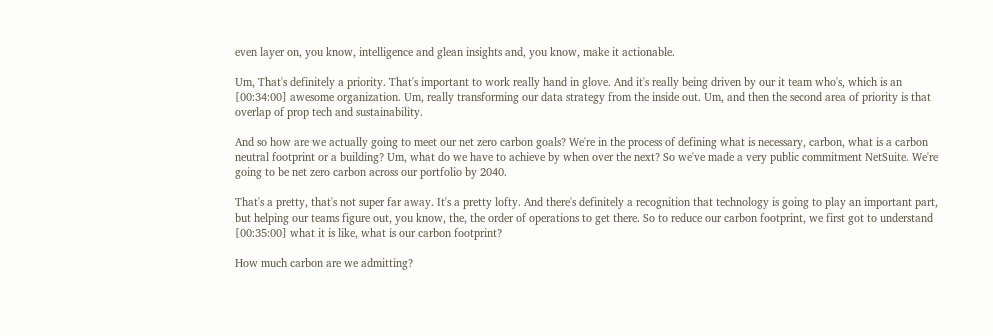even layer on, you know, intelligence and glean insights and, you know, make it actionable.

Um, That's definitely a priority. That's important to work really hand in glove. And it's really being driven by our it team who's, which is an [00:34:00] awesome organization. Um, really transforming our data strategy from the inside out. Um, and then the second area of priority is that overlap of prop tech and sustainability.

And so how are we actually going to meet our net zero carbon goals? We're in the process of defining what is necessary, carbon, what is a carbon neutral footprint or a building? Um, what do we have to achieve by when over the next? So we've made a very public commitment NetSuite. We're going to be net zero carbon across our portfolio by 2040.

That's a pretty, that's not super far away. It's a pretty lofty. And there's definitely a recognition that technology is going to play an important part, but helping our teams figure out, you know, the, the order of operations to get there. So to reduce our carbon footprint, we first got to understand [00:35:00] what it is like, what is our carbon footprint?

How much carbon are we admitting?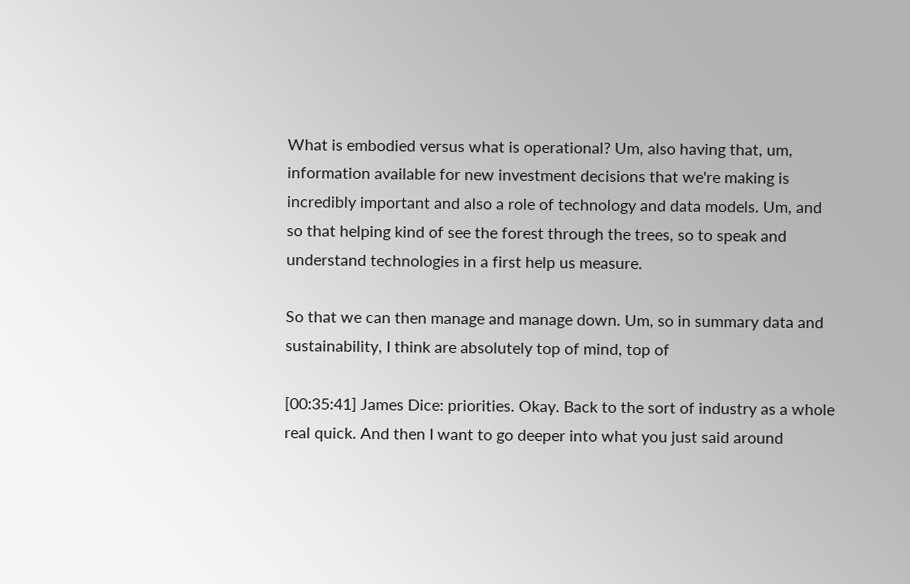What is embodied versus what is operational? Um, also having that, um, information available for new investment decisions that we're making is incredibly important and also a role of technology and data models. Um, and so that helping kind of see the forest through the trees, so to speak and understand technologies in a first help us measure.

So that we can then manage and manage down. Um, so in summary data and sustainability, I think are absolutely top of mind, top of

[00:35:41] James Dice: priorities. Okay. Back to the sort of industry as a whole real quick. And then I want to go deeper into what you just said around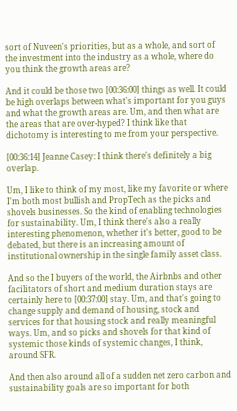sort of Nuveen's priorities, but as a whole, and sort of the investment into the industry as a whole, where do you think the growth areas are?

And it could be those two [00:36:00] things as well. It could be high overlaps between what's important for you guys and what the growth areas are. Um, and then what are the areas that are over-hyped? I think like that dichotomy is interesting to me from your perspective.

[00:36:14] Jeanne Casey: I think there's definitely a big overlap.

Um, I like to think of my most, like my favorite or where I'm both most bullish and PropTech as the picks and shovels businesses. So the kind of enabling technologies for sustainability. Um, I think there's also a really interesting phenomenon, whether it's better, good to be debated, but there is an increasing amount of institutional ownership in the single family asset class.

And so the I buyers of the world, the Airbnbs and other facilitators of short and medium duration stays are certainly here to [00:37:00] stay. Um, and that's going to change supply and demand of housing, stock and services for that housing stock and really meaningful ways. Um, and so picks and shovels for that kind of systemic those kinds of systemic changes, I think, around SFR.

And then also around all of a sudden net zero carbon and sustainability goals are so important for both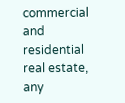commercial and residential real estate, any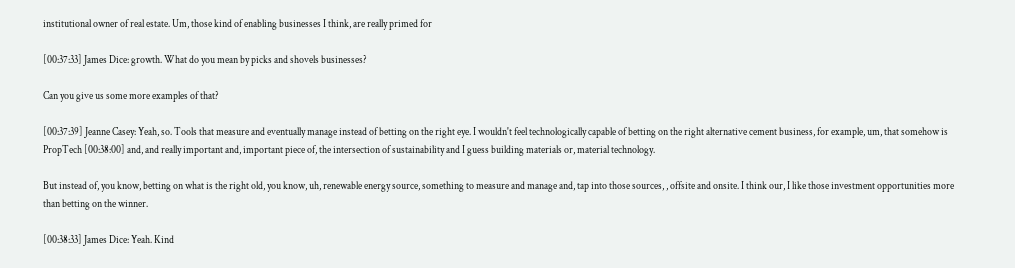institutional owner of real estate. Um, those kind of enabling businesses I think, are really primed for

[00:37:33] James Dice: growth. What do you mean by picks and shovels businesses?

Can you give us some more examples of that?

[00:37:39] Jeanne Casey: Yeah, so. Tools that measure and eventually manage instead of betting on the right eye. I wouldn't feel technologically capable of betting on the right alternative cement business, for example, um, that somehow is PropTech [00:38:00] and, and really important and, important piece of, the intersection of sustainability and I guess building materials or, material technology.

But instead of, you know, betting on what is the right old, you know, uh, renewable energy source, something to measure and manage and, tap into those sources, , offsite and onsite. I think our, I like those investment opportunities more than betting on the winner.

[00:38:33] James Dice: Yeah. Kind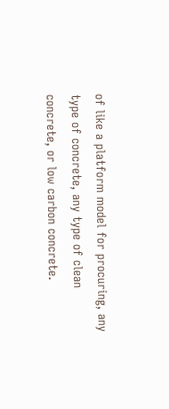of like a platform model for procuring, any type of concrete, any type of clean concrete, or low carbon concrete.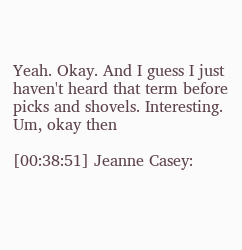Yeah. Okay. And I guess I just haven't heard that term before picks and shovels. Interesting. Um, okay then

[00:38:51] Jeanne Casey: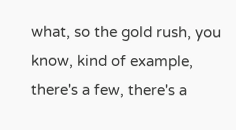what, so the gold rush, you know, kind of example, there's a few, there's a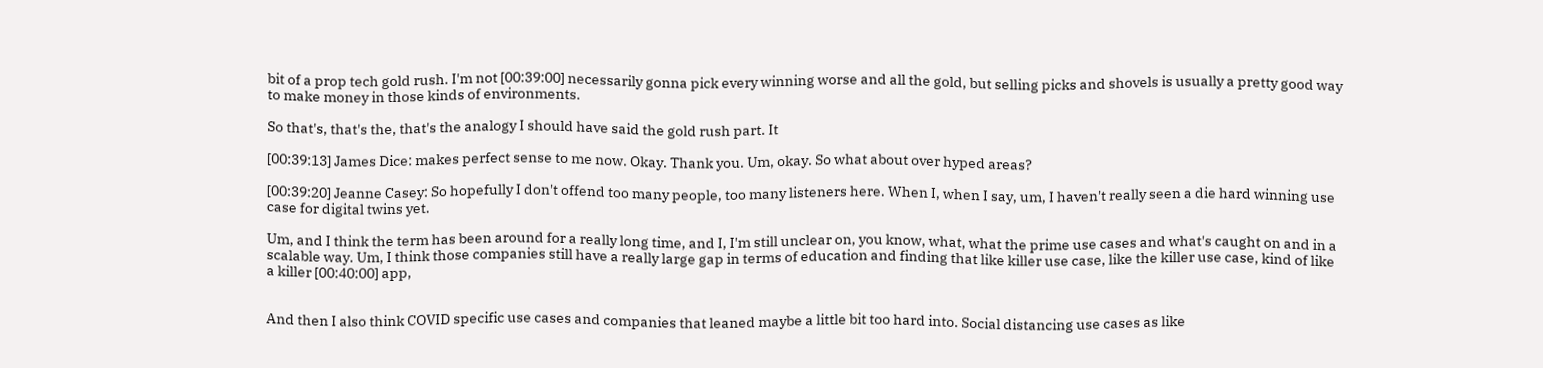bit of a prop tech gold rush. I'm not [00:39:00] necessarily gonna pick every winning worse and all the gold, but selling picks and shovels is usually a pretty good way to make money in those kinds of environments.

So that's, that's the, that's the analogy I should have said the gold rush part. It

[00:39:13] James Dice: makes perfect sense to me now. Okay. Thank you. Um, okay. So what about over hyped areas?

[00:39:20] Jeanne Casey: So hopefully I don't offend too many people, too many listeners here. When I, when I say, um, I haven't really seen a die hard winning use case for digital twins yet.

Um, and I think the term has been around for a really long time, and I, I'm still unclear on, you know, what, what the prime use cases and what's caught on and in a scalable way. Um, I think those companies still have a really large gap in terms of education and finding that like killer use case, like the killer use case, kind of like a killer [00:40:00] app,


And then I also think COVID specific use cases and companies that leaned maybe a little bit too hard into. Social distancing use cases as like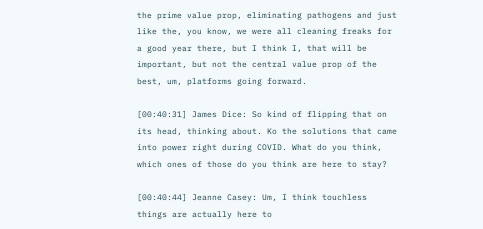the prime value prop, eliminating pathogens and just like the, you know, we were all cleaning freaks for a good year there, but I think I, that will be important, but not the central value prop of the best, um, platforms going forward.

[00:40:31] James Dice: So kind of flipping that on its head, thinking about. Ko the solutions that came into power right during COVID. What do you think, which ones of those do you think are here to stay?

[00:40:44] Jeanne Casey: Um, I think touchless things are actually here to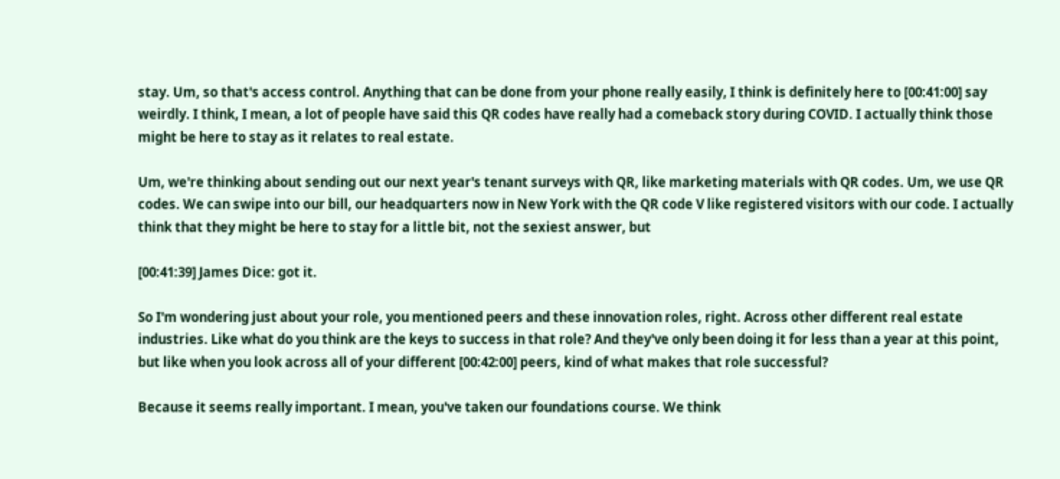stay. Um, so that's access control. Anything that can be done from your phone really easily, I think is definitely here to [00:41:00] say weirdly. I think, I mean, a lot of people have said this QR codes have really had a comeback story during COVID. I actually think those might be here to stay as it relates to real estate.

Um, we're thinking about sending out our next year's tenant surveys with QR, like marketing materials with QR codes. Um, we use QR codes. We can swipe into our bill, our headquarters now in New York with the QR code V like registered visitors with our code. I actually think that they might be here to stay for a little bit, not the sexiest answer, but

[00:41:39] James Dice: got it.

So I'm wondering just about your role, you mentioned peers and these innovation roles, right. Across other different real estate industries. Like what do you think are the keys to success in that role? And they've only been doing it for less than a year at this point, but like when you look across all of your different [00:42:00] peers, kind of what makes that role successful?

Because it seems really important. I mean, you've taken our foundations course. We think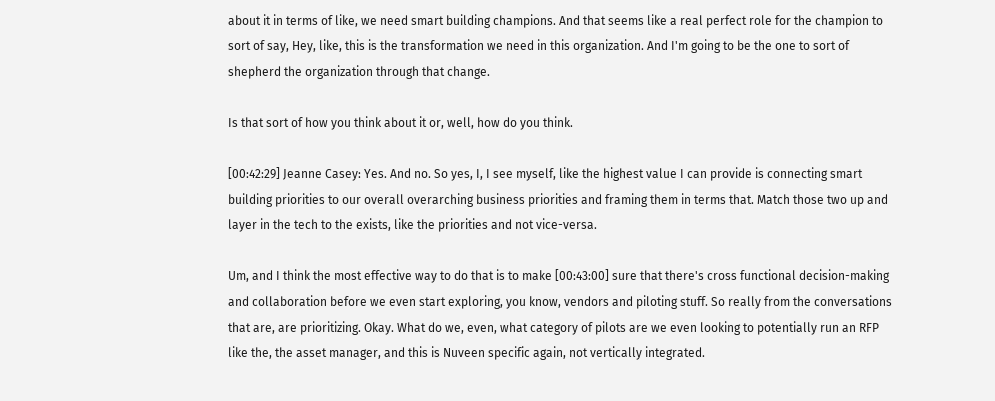about it in terms of like, we need smart building champions. And that seems like a real perfect role for the champion to sort of say, Hey, like, this is the transformation we need in this organization. And I'm going to be the one to sort of shepherd the organization through that change.

Is that sort of how you think about it or, well, how do you think.

[00:42:29] Jeanne Casey: Yes. And no. So yes, I, I see myself, like the highest value I can provide is connecting smart building priorities to our overall overarching business priorities and framing them in terms that. Match those two up and layer in the tech to the exists, like the priorities and not vice-versa.

Um, and I think the most effective way to do that is to make [00:43:00] sure that there's cross functional decision-making and collaboration before we even start exploring, you know, vendors and piloting stuff. So really from the conversations that are, are prioritizing. Okay. What do we, even, what category of pilots are we even looking to potentially run an RFP like the, the asset manager, and this is Nuveen specific again, not vertically integrated.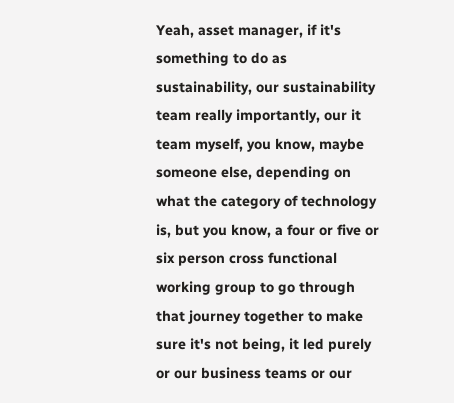Yeah, asset manager, if it's something to do as sustainability, our sustainability team really importantly, our it team myself, you know, maybe someone else, depending on what the category of technology is, but you know, a four or five or six person cross functional working group to go through that journey together to make sure it's not being, it led purely or our business teams or our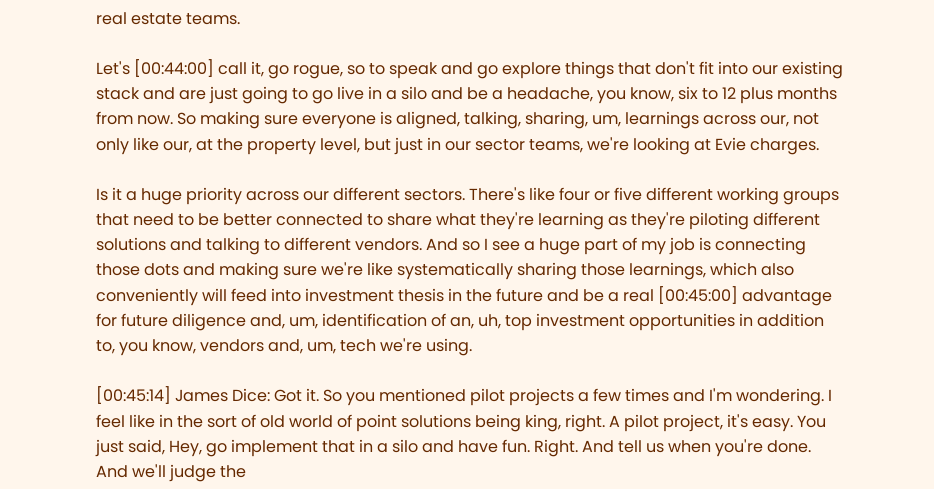real estate teams.

Let's [00:44:00] call it, go rogue, so to speak and go explore things that don't fit into our existing stack and are just going to go live in a silo and be a headache, you know, six to 12 plus months from now. So making sure everyone is aligned, talking, sharing, um, learnings across our, not only like our, at the property level, but just in our sector teams, we're looking at Evie charges.

Is it a huge priority across our different sectors. There's like four or five different working groups that need to be better connected to share what they're learning as they're piloting different solutions and talking to different vendors. And so I see a huge part of my job is connecting those dots and making sure we're like systematically sharing those learnings, which also conveniently will feed into investment thesis in the future and be a real [00:45:00] advantage for future diligence and, um, identification of an, uh, top investment opportunities in addition to, you know, vendors and, um, tech we're using.

[00:45:14] James Dice: Got it. So you mentioned pilot projects a few times and I'm wondering. I feel like in the sort of old world of point solutions being king, right. A pilot project, it's easy. You just said, Hey, go implement that in a silo and have fun. Right. And tell us when you're done. And we'll judge the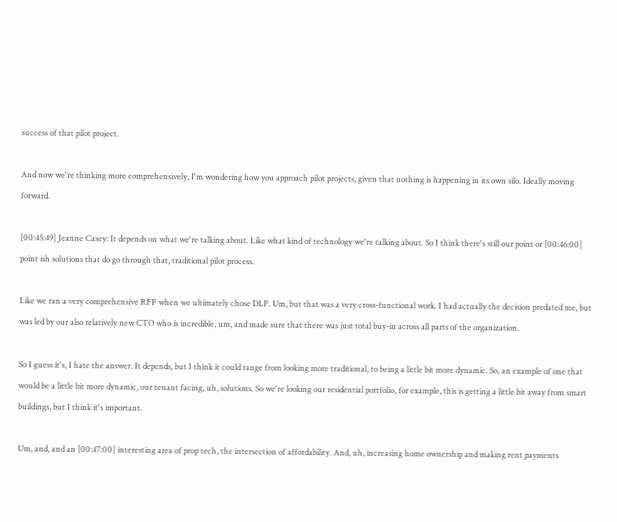success of that pilot project.

And now we're thinking more comprehensively, I'm wondering how you approach pilot projects, given that nothing is happening in its own silo. Ideally moving forward.

[00:45:49] Jeanne Casey: It depends on what we're talking about. Like what kind of technology we're talking about. So I think there's still our point or [00:46:00] point ish solutions that do go through that, traditional pilot process.

Like we ran a very comprehensive RFP when we ultimately chose DLP. Um, but that was a very cross-functional work. I had actually the decision predated me, but was led by our also relatively new CTO who is incredible, um, and made sure that there was just total buy-in across all parts of the organization.

So I guess it's, I hate the answer. It depends, but I think it could range from looking more traditional, to being a little bit more dynamic. So, an example of one that would be a little bit more dynamic, our tenant facing, uh, solutions. So we're looking our residential portfolio, for example, this is getting a little bit away from smart buildings, but I think it's important.

Um, and, and an [00:47:00] interesting area of prop tech, the intersection of affordability. And, uh, increasing home ownership and making rent payments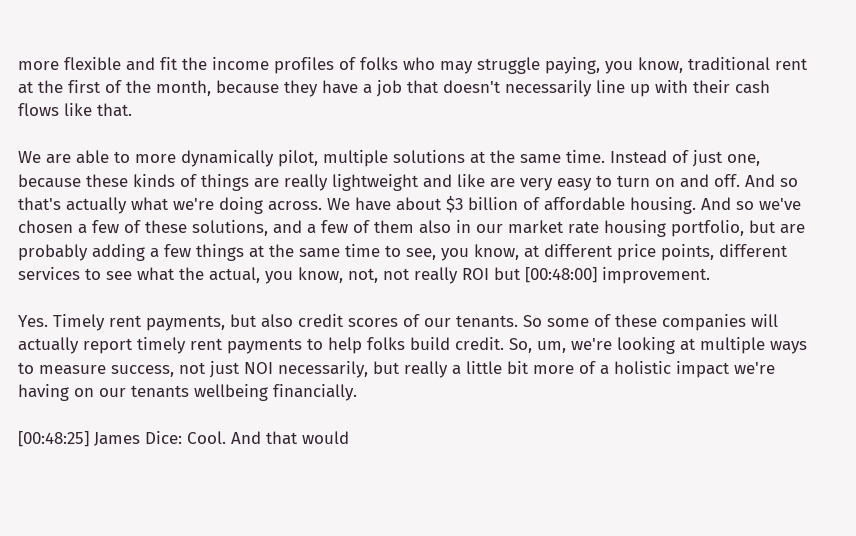more flexible and fit the income profiles of folks who may struggle paying, you know, traditional rent at the first of the month, because they have a job that doesn't necessarily line up with their cash flows like that.

We are able to more dynamically pilot, multiple solutions at the same time. Instead of just one, because these kinds of things are really lightweight and like are very easy to turn on and off. And so that's actually what we're doing across. We have about $3 billion of affordable housing. And so we've chosen a few of these solutions, and a few of them also in our market rate housing portfolio, but are probably adding a few things at the same time to see, you know, at different price points, different services to see what the actual, you know, not, not really ROI but [00:48:00] improvement.

Yes. Timely rent payments, but also credit scores of our tenants. So some of these companies will actually report timely rent payments to help folks build credit. So, um, we're looking at multiple ways to measure success, not just NOI necessarily, but really a little bit more of a holistic impact we're having on our tenants wellbeing financially.

[00:48:25] James Dice: Cool. And that would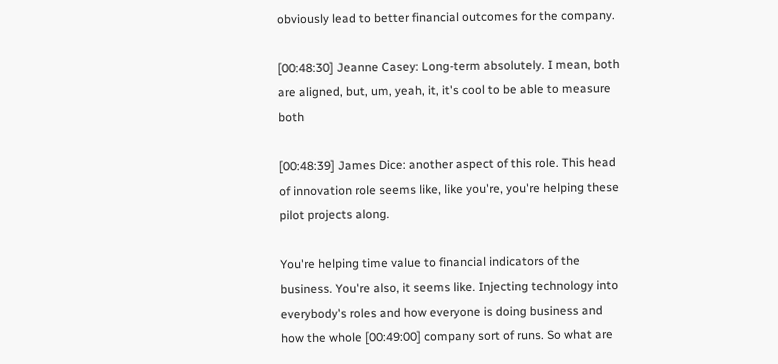obviously lead to better financial outcomes for the company.

[00:48:30] Jeanne Casey: Long-term absolutely. I mean, both are aligned, but, um, yeah, it, it's cool to be able to measure both

[00:48:39] James Dice: another aspect of this role. This head of innovation role seems like, like you're, you're helping these pilot projects along.

You're helping time value to financial indicators of the business. You're also, it seems like. Injecting technology into everybody's roles and how everyone is doing business and how the whole [00:49:00] company sort of runs. So what are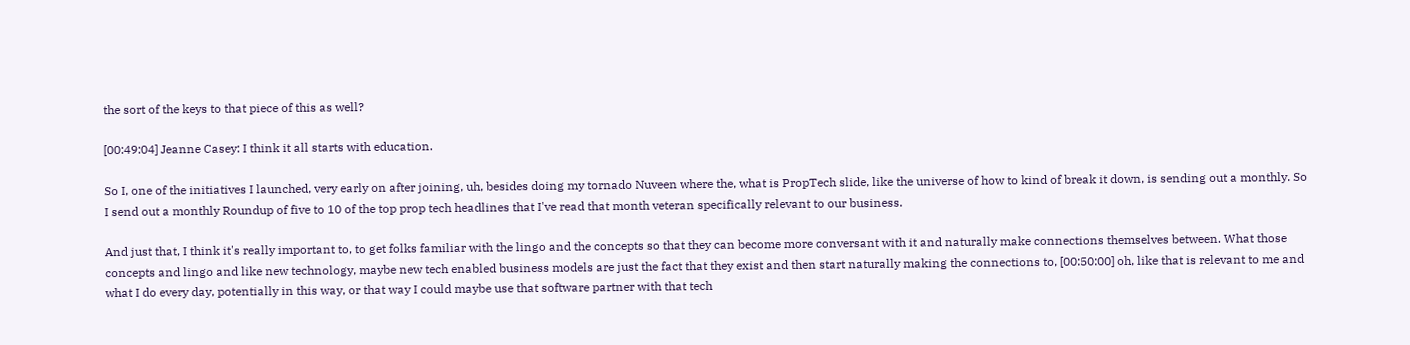the sort of the keys to that piece of this as well?

[00:49:04] Jeanne Casey: I think it all starts with education.

So I, one of the initiatives I launched, very early on after joining, uh, besides doing my tornado Nuveen where the, what is PropTech slide, like the universe of how to kind of break it down, is sending out a monthly. So I send out a monthly Roundup of five to 10 of the top prop tech headlines that I've read that month veteran specifically relevant to our business.

And just that, I think it's really important to, to get folks familiar with the lingo and the concepts so that they can become more conversant with it and naturally make connections themselves between. What those concepts and lingo and like new technology, maybe new tech enabled business models are just the fact that they exist and then start naturally making the connections to, [00:50:00] oh, like that is relevant to me and what I do every day, potentially in this way, or that way I could maybe use that software partner with that tech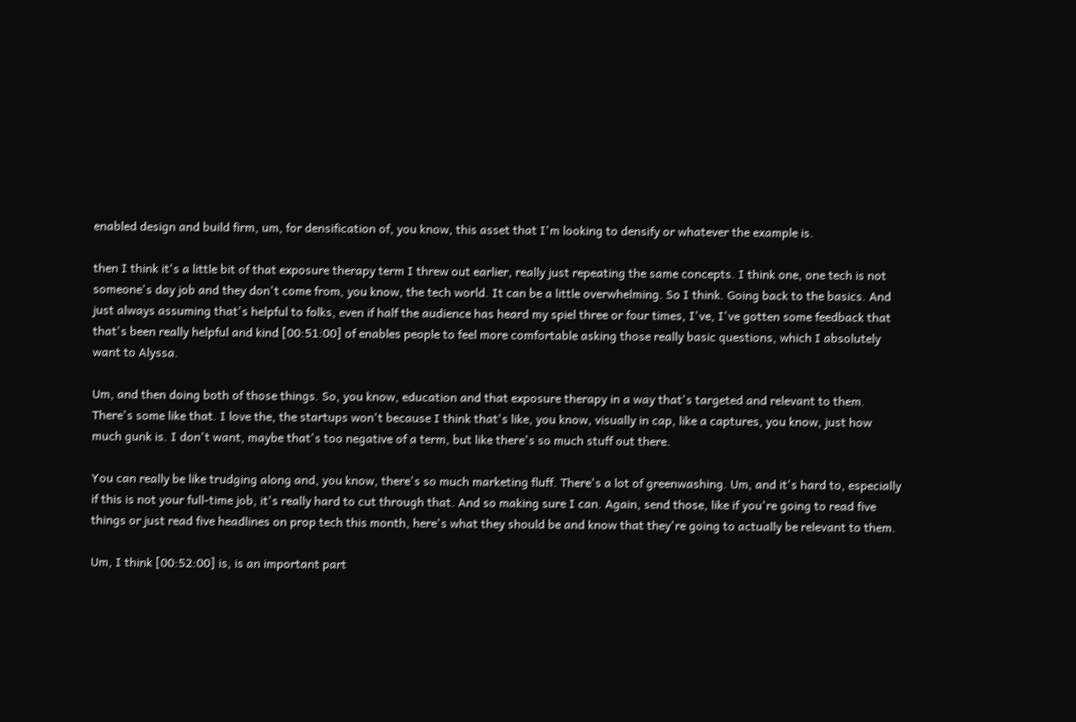enabled design and build firm, um, for densification of, you know, this asset that I'm looking to densify or whatever the example is.

then I think it's a little bit of that exposure therapy term I threw out earlier, really just repeating the same concepts. I think one, one tech is not someone's day job and they don't come from, you know, the tech world. It can be a little overwhelming. So I think. Going back to the basics. And just always assuming that's helpful to folks, even if half the audience has heard my spiel three or four times, I've, I've gotten some feedback that that's been really helpful and kind [00:51:00] of enables people to feel more comfortable asking those really basic questions, which I absolutely want to Alyssa.

Um, and then doing both of those things. So, you know, education and that exposure therapy in a way that's targeted and relevant to them. There's some like that. I love the, the startups won't because I think that's like, you know, visually in cap, like a captures, you know, just how much gunk is. I don't want, maybe that's too negative of a term, but like there's so much stuff out there.

You can really be like trudging along and, you know, there's so much marketing fluff. There's a lot of greenwashing. Um, and it's hard to, especially if this is not your full-time job, it's really hard to cut through that. And so making sure I can. Again, send those, like if you're going to read five things or just read five headlines on prop tech this month, here's what they should be and know that they're going to actually be relevant to them.

Um, I think [00:52:00] is, is an important part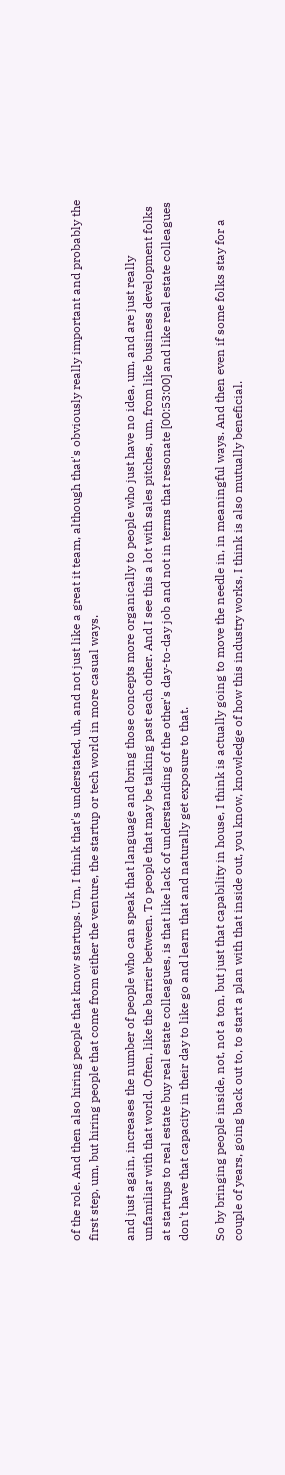of the role. And then also hiring people that know startups. Um, I think that's understated, uh, and not just like a great it team, although that's obviously really important and probably the first step, um, but hiring people that come from either the venture, the startup or tech world in more casual ways.

and just again, increases the number of people who can speak that language and bring those concepts more organically to people who just have no idea, um, and are just really unfamiliar with that world. Often, like the barrier between. To people that may be talking past each other. And I see this a lot with sales pitches, um, from like business development folks at startups to real estate buy real estate colleagues, is that like lack of understanding of the other's day-to-day job and not in terms that resonate [00:53:00] and like real estate colleagues don't have that capacity in their day to like go and learn that and naturally get exposure to that.

So by bringing people inside, not, not a ton, but just that capability in house, I think is actually going to move the needle in, in meaningful ways. And then even if some folks stay for a couple of years, going back out to, to start a plan with that inside out, you know, knowledge of how this industry works, I think is also mutually beneficial.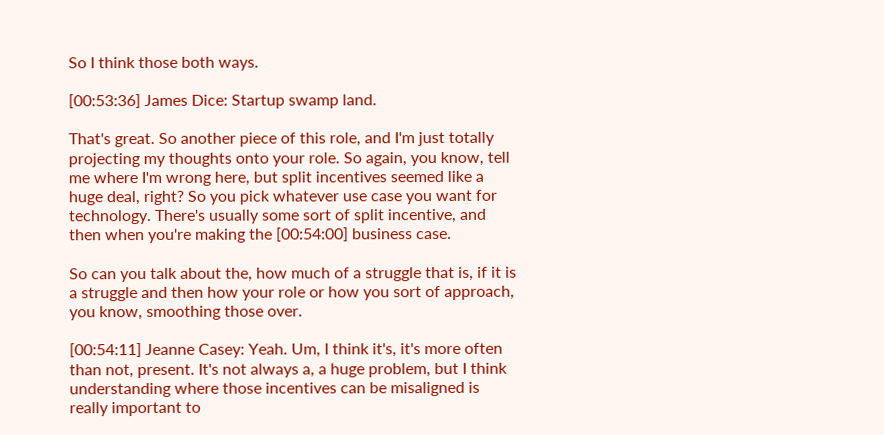So I think those both ways.

[00:53:36] James Dice: Startup swamp land.

That's great. So another piece of this role, and I'm just totally projecting my thoughts onto your role. So again, you know, tell me where I'm wrong here, but split incentives seemed like a huge deal, right? So you pick whatever use case you want for technology. There's usually some sort of split incentive, and then when you're making the [00:54:00] business case.

So can you talk about the, how much of a struggle that is, if it is a struggle and then how your role or how you sort of approach, you know, smoothing those over.

[00:54:11] Jeanne Casey: Yeah. Um, I think it's, it's more often than not, present. It's not always a, a huge problem, but I think understanding where those incentives can be misaligned is really important to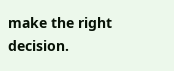make the right decision.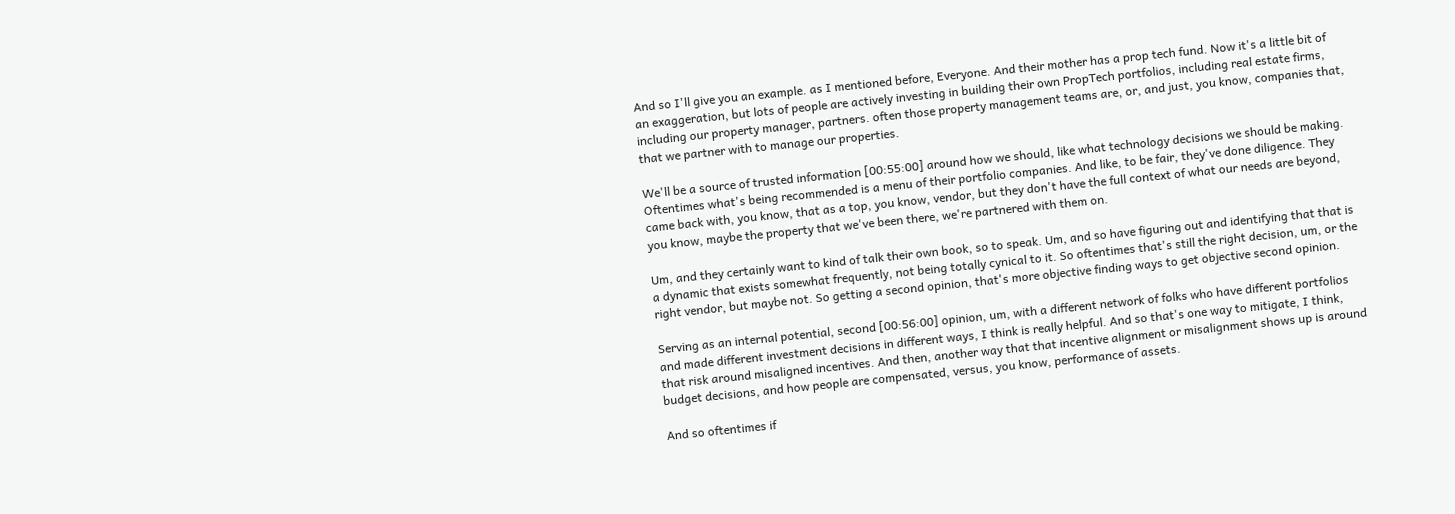And so I'll give you an example. as I mentioned before, Everyone. And their mother has a prop tech fund. Now it's a little bit of an exaggeration, but lots of people are actively investing in building their own PropTech portfolios, including real estate firms, including our property manager, partners. often those property management teams are, or, and just, you know, companies that, that we partner with to manage our properties.

We'll be a source of trusted information [00:55:00] around how we should, like what technology decisions we should be making. Oftentimes what's being recommended is a menu of their portfolio companies. And like, to be fair, they've done diligence. They came back with, you know, that as a top, you know, vendor, but they don't have the full context of what our needs are beyond, you know, maybe the property that we've been there, we're partnered with them on.

Um, and they certainly want to kind of talk their own book, so to speak. Um, and so have figuring out and identifying that that is a dynamic that exists somewhat frequently, not being totally cynical to it. So oftentimes that's still the right decision, um, or the right vendor, but maybe not. So getting a second opinion, that's more objective finding ways to get objective second opinion.

Serving as an internal potential, second [00:56:00] opinion, um, with a different network of folks who have different portfolios and made different investment decisions in different ways, I think is really helpful. And so that's one way to mitigate, I think, that risk around misaligned incentives. And then, another way that that incentive alignment or misalignment shows up is around budget decisions, and how people are compensated, versus, you know, performance of assets.

And so oftentimes if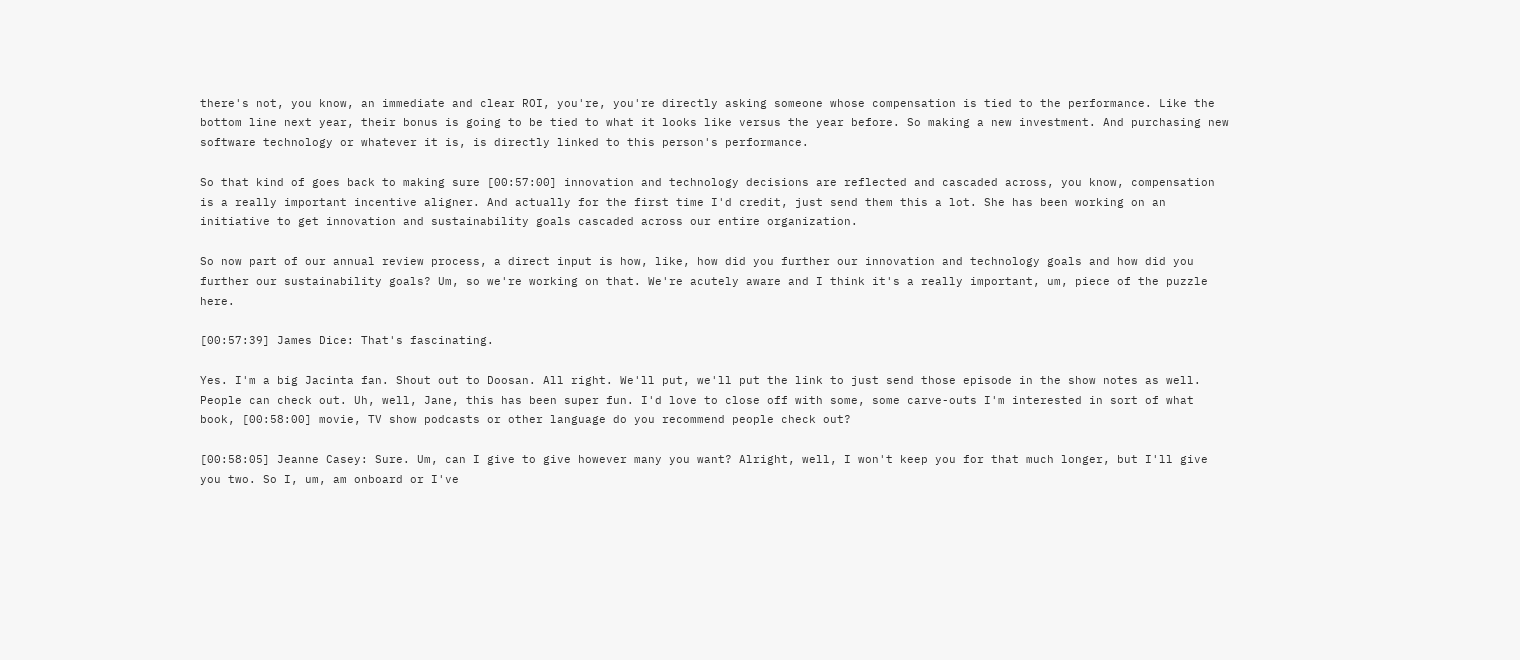there's not, you know, an immediate and clear ROI, you're, you're directly asking someone whose compensation is tied to the performance. Like the bottom line next year, their bonus is going to be tied to what it looks like versus the year before. So making a new investment. And purchasing new software technology or whatever it is, is directly linked to this person's performance.

So that kind of goes back to making sure [00:57:00] innovation and technology decisions are reflected and cascaded across, you know, compensation is a really important incentive aligner. And actually for the first time I'd credit, just send them this a lot. She has been working on an initiative to get innovation and sustainability goals cascaded across our entire organization.

So now part of our annual review process, a direct input is how, like, how did you further our innovation and technology goals and how did you further our sustainability goals? Um, so we're working on that. We're acutely aware and I think it's a really important, um, piece of the puzzle here.

[00:57:39] James Dice: That's fascinating.

Yes. I'm a big Jacinta fan. Shout out to Doosan. All right. We'll put, we'll put the link to just send those episode in the show notes as well. People can check out. Uh, well, Jane, this has been super fun. I'd love to close off with some, some carve-outs I'm interested in sort of what book, [00:58:00] movie, TV show podcasts or other language do you recommend people check out?

[00:58:05] Jeanne Casey: Sure. Um, can I give to give however many you want? Alright, well, I won't keep you for that much longer, but I'll give you two. So I, um, am onboard or I've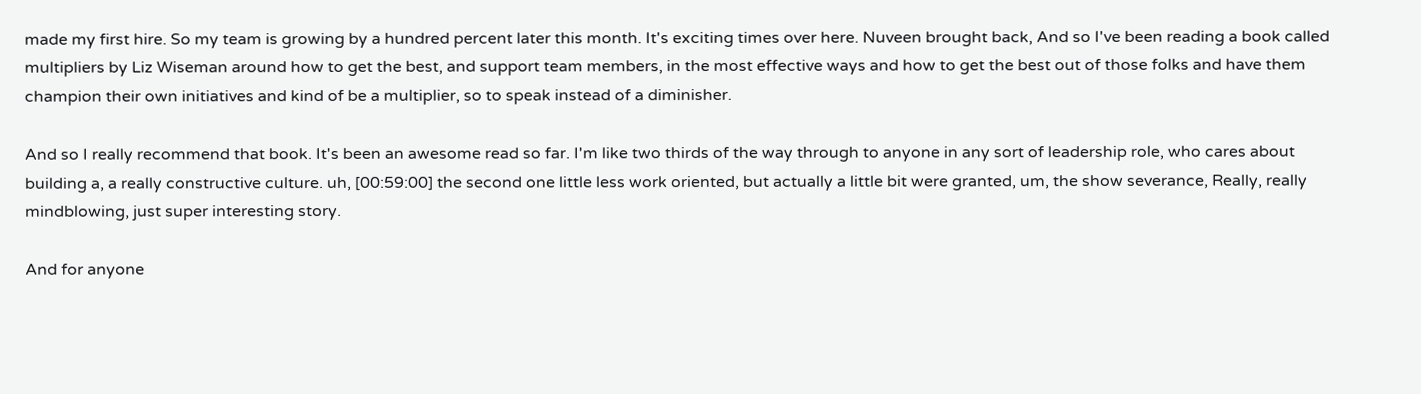made my first hire. So my team is growing by a hundred percent later this month. It's exciting times over here. Nuveen brought back, And so I've been reading a book called multipliers by Liz Wiseman around how to get the best, and support team members, in the most effective ways and how to get the best out of those folks and have them champion their own initiatives and kind of be a multiplier, so to speak instead of a diminisher.

And so I really recommend that book. It's been an awesome read so far. I'm like two thirds of the way through to anyone in any sort of leadership role, who cares about building a, a really constructive culture. uh, [00:59:00] the second one little less work oriented, but actually a little bit were granted, um, the show severance, Really, really mindblowing, just super interesting story.

And for anyone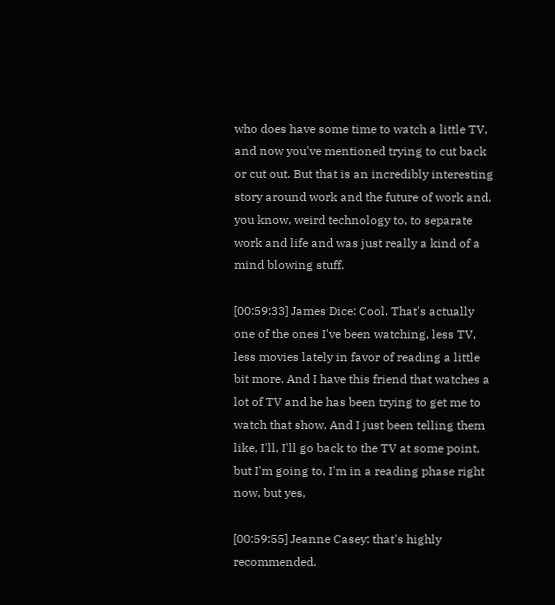who does have some time to watch a little TV, and now you've mentioned trying to cut back or cut out. But that is an incredibly interesting story around work and the future of work and, you know, weird technology to, to separate work and life and was just really a kind of a mind blowing stuff.

[00:59:33] James Dice: Cool. That's actually one of the ones I've been watching, less TV, less movies lately in favor of reading a little bit more. And I have this friend that watches a lot of TV and he has been trying to get me to watch that show. And I just been telling them like, I'll, I'll go back to the TV at some point, but I'm going to, I'm in a reading phase right now, but yes,

[00:59:55] Jeanne Casey: that's highly recommended.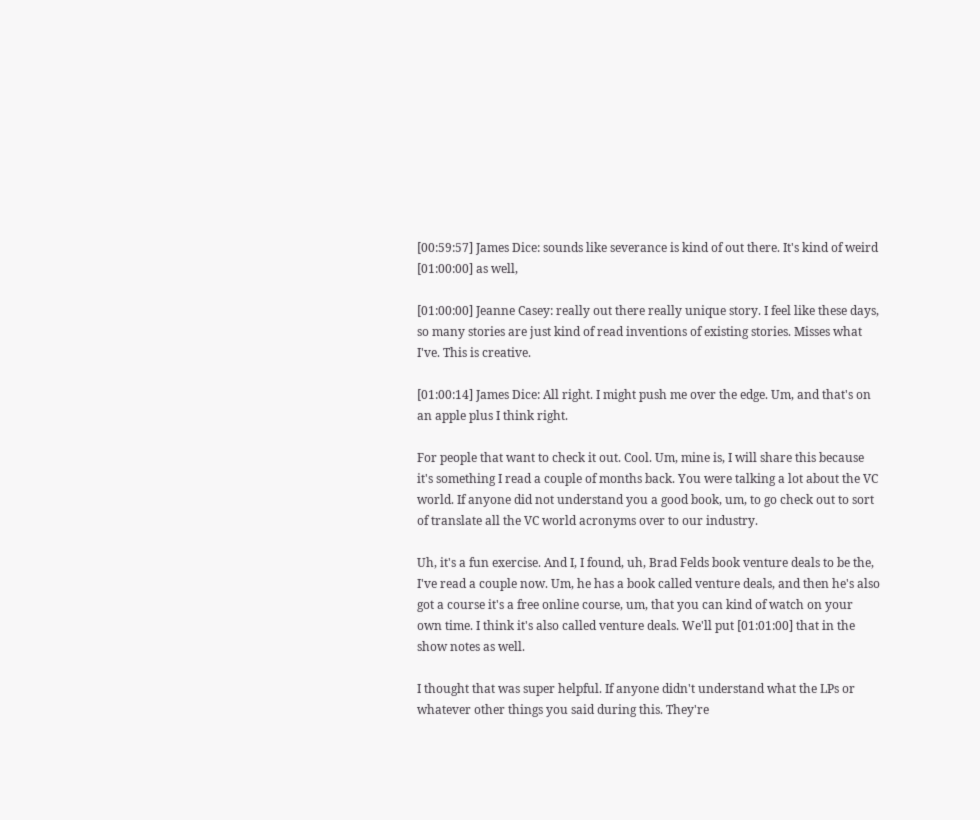[00:59:57] James Dice: sounds like severance is kind of out there. It's kind of weird [01:00:00] as well,

[01:00:00] Jeanne Casey: really out there really unique story. I feel like these days, so many stories are just kind of read inventions of existing stories. Misses what I've. This is creative.

[01:00:14] James Dice: All right. I might push me over the edge. Um, and that's on an apple plus I think right.

For people that want to check it out. Cool. Um, mine is, I will share this because it's something I read a couple of months back. You were talking a lot about the VC world. If anyone did not understand you a good book, um, to go check out to sort of translate all the VC world acronyms over to our industry.

Uh, it's a fun exercise. And I, I found, uh, Brad Felds book venture deals to be the, I've read a couple now. Um, he has a book called venture deals, and then he's also got a course it's a free online course, um, that you can kind of watch on your own time. I think it's also called venture deals. We'll put [01:01:00] that in the show notes as well.

I thought that was super helpful. If anyone didn't understand what the LPs or whatever other things you said during this. They're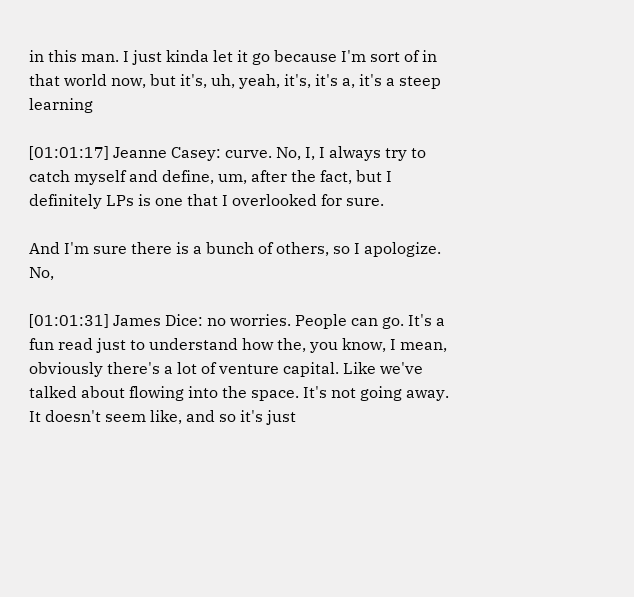in this man. I just kinda let it go because I'm sort of in that world now, but it's, uh, yeah, it's, it's a, it's a steep learning

[01:01:17] Jeanne Casey: curve. No, I, I always try to catch myself and define, um, after the fact, but I definitely LPs is one that I overlooked for sure.

And I'm sure there is a bunch of others, so I apologize. No,

[01:01:31] James Dice: no worries. People can go. It's a fun read just to understand how the, you know, I mean, obviously there's a lot of venture capital. Like we've talked about flowing into the space. It's not going away. It doesn't seem like, and so it's just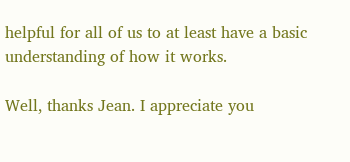helpful for all of us to at least have a basic understanding of how it works.

Well, thanks Jean. I appreciate you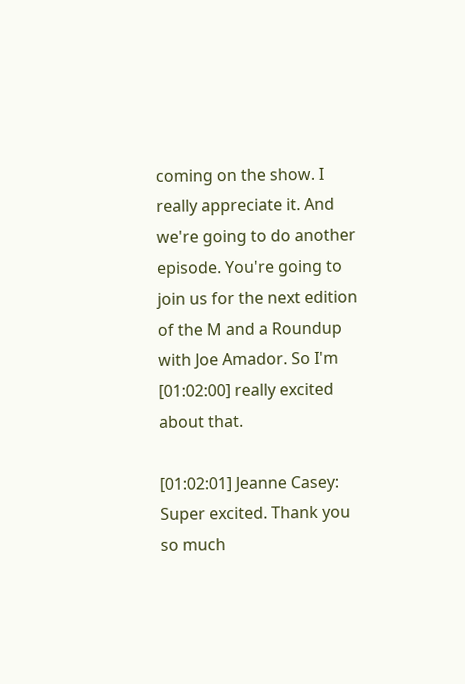coming on the show. I really appreciate it. And we're going to do another episode. You're going to join us for the next edition of the M and a Roundup with Joe Amador. So I'm [01:02:00] really excited about that.

[01:02:01] Jeanne Casey: Super excited. Thank you so much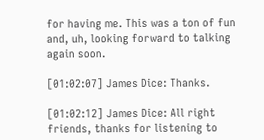for having me. This was a ton of fun and, uh, looking forward to talking again soon.

[01:02:07] James Dice: Thanks.

[01:02:12] James Dice: All right friends, thanks for listening to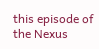this episode of the Nexus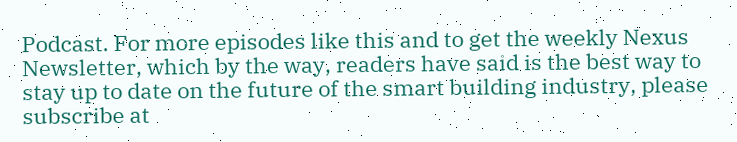Podcast. For more episodes like this and to get the weekly Nexus Newsletter, which by the way, readers have said is the best way to stay up to date on the future of the smart building industry, please subscribe at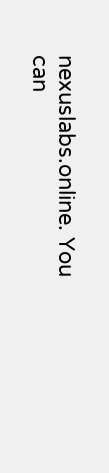nexuslabs.online. You can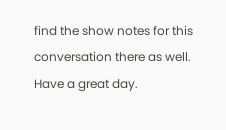find the show notes for this conversation there as well. Have a great day.